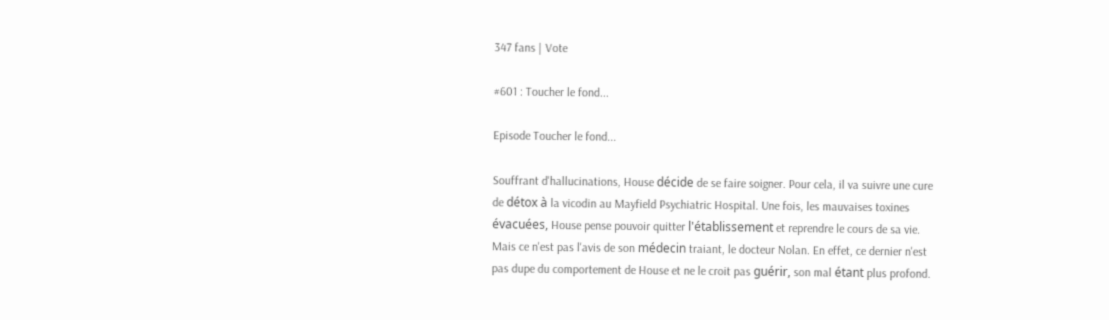347 fans | Vote

#601 : Toucher le fond...

Episode Toucher le fond...

Souffrant d'hallucinations, House décide de se faire soigner. Pour cela, il va suivre une cure de détox à la vicodin au Mayfield Psychiatric Hospital. Une fois, les mauvaises toxines évacuées, House pense pouvoir quitter l'établissement et reprendre le cours de sa vie. Mais ce n'est pas l'avis de son médecin traiant, le docteur Nolan. En effet, ce dernier n'est pas dupe du comportement de House et ne le croit pas guérir, son mal étant plus profond.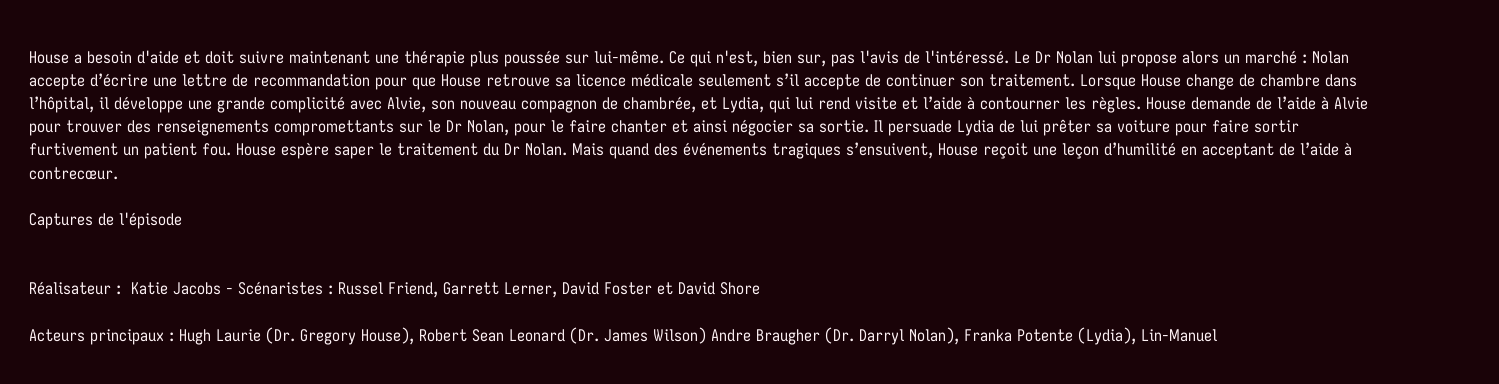House a besoin d'aide et doit suivre maintenant une thérapie plus poussée sur lui-même. Ce qui n'est, bien sur, pas l'avis de l'intéressé. Le Dr Nolan lui propose alors un marché : Nolan accepte d’écrire une lettre de recommandation pour que House retrouve sa licence médicale seulement s’il accepte de continuer son traitement. Lorsque House change de chambre dans l’hôpital, il développe une grande complicité avec Alvie, son nouveau compagnon de chambrée, et Lydia, qui lui rend visite et l’aide à contourner les règles. House demande de l’aide à Alvie pour trouver des renseignements compromettants sur le Dr Nolan, pour le faire chanter et ainsi négocier sa sortie. Il persuade Lydia de lui prêter sa voiture pour faire sortir furtivement un patient fou. House espère saper le traitement du Dr Nolan. Mais quand des événements tragiques s’ensuivent, House reçoit une leçon d’humilité en acceptant de l’aide à contrecœur.

Captures de l'épisode


Réalisateur :  Katie Jacobs - Scénaristes : Russel Friend, Garrett Lerner, David Foster et David Shore

Acteurs principaux : Hugh Laurie (Dr. Gregory House), Robert Sean Leonard (Dr. James Wilson) Andre Braugher (Dr. Darryl Nolan), Franka Potente (Lydia), Lin-Manuel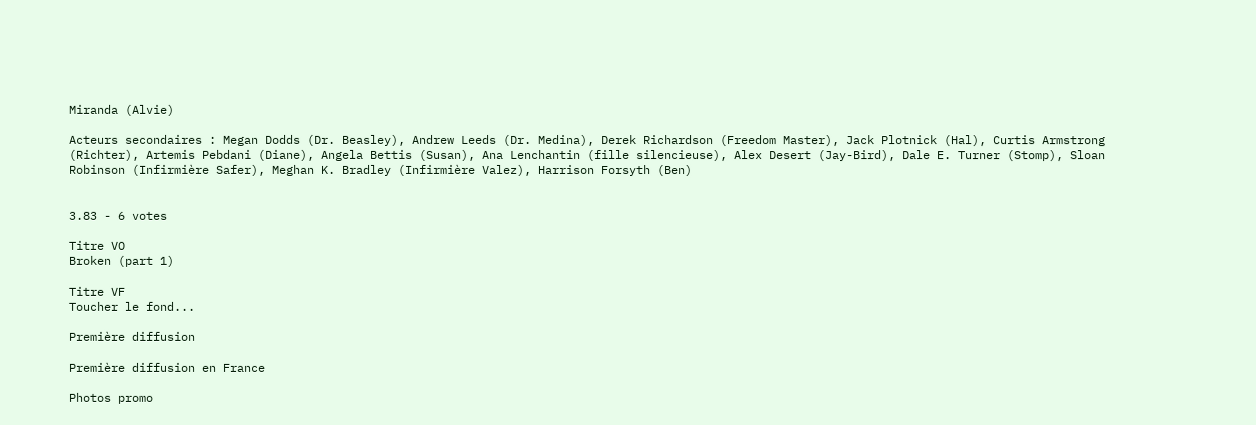Miranda (Alvie)

Acteurs secondaires : Megan Dodds (Dr. Beasley), Andrew Leeds (Dr. Medina), Derek Richardson (Freedom Master), Jack Plotnick (Hal), Curtis Armstrong (Richter), Artemis Pebdani (Diane), Angela Bettis (Susan), Ana Lenchantin (fille silencieuse), Alex Desert (Jay-Bird), Dale E. Turner (Stomp), Sloan Robinson (Infirmière Safer), Meghan K. Bradley (Infirmière Valez), Harrison Forsyth (Ben)


3.83 - 6 votes

Titre VO
Broken (part 1)

Titre VF
Toucher le fond...

Première diffusion

Première diffusion en France

Photos promo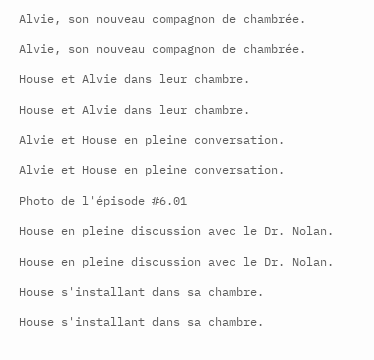Alvie, son nouveau compagnon de chambrée.

Alvie, son nouveau compagnon de chambrée.

House et Alvie dans leur chambre.

House et Alvie dans leur chambre.

Alvie et House en pleine conversation.

Alvie et House en pleine conversation.

Photo de l'épisode #6.01

House en pleine discussion avec le Dr. Nolan.

House en pleine discussion avec le Dr. Nolan.

House s'installant dans sa chambre.

House s'installant dans sa chambre.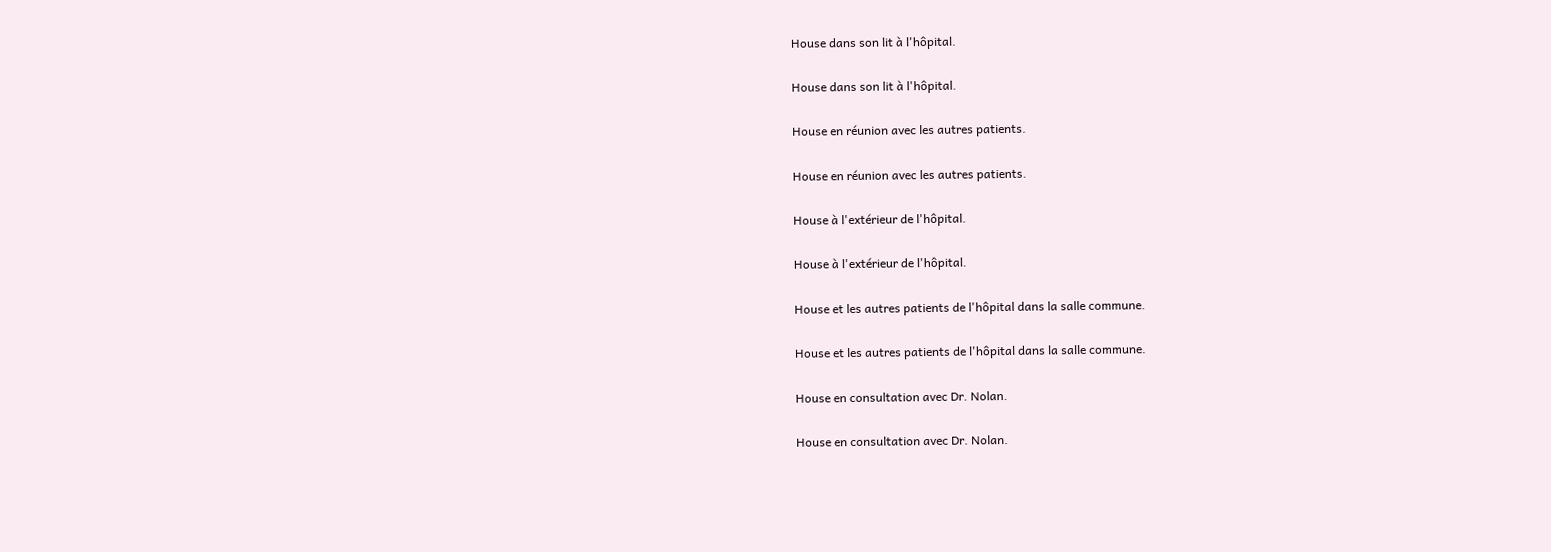House dans son lit à l'hôpital.

House dans son lit à l'hôpital.

House en réunion avec les autres patients.

House en réunion avec les autres patients.

House à l'extérieur de l'hôpital.

House à l'extérieur de l'hôpital.

House et les autres patients de l'hôpital dans la salle commune.

House et les autres patients de l'hôpital dans la salle commune.

House en consultation avec Dr. Nolan.

House en consultation avec Dr. Nolan.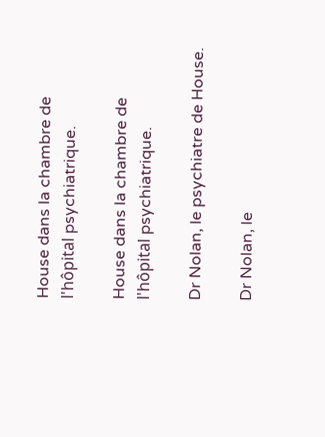House dans la chambre de l'hôpital psychiatrique.

House dans la chambre de l'hôpital psychiatrique.

Dr Nolan, le psychiatre de House.

Dr Nolan, le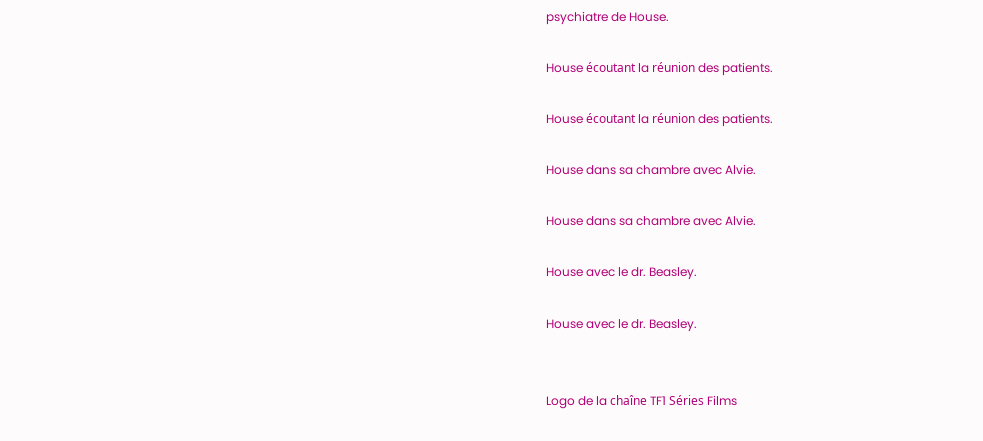psychiatre de House.

House écoutant la réunion des patients.

House écoutant la réunion des patients.

House dans sa chambre avec Alvie.

House dans sa chambre avec Alvie.

House avec le dr. Beasley.

House avec le dr. Beasley.


Logo de la chaîne TF1 Séries Films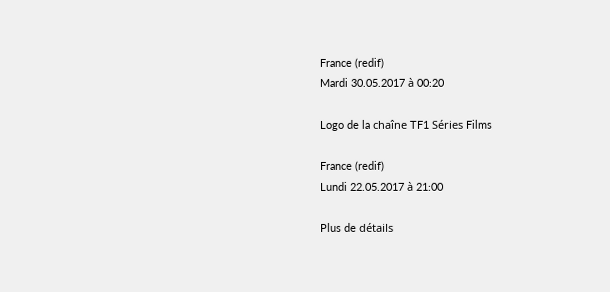France (redif)
Mardi 30.05.2017 à 00:20

Logo de la chaîne TF1 Séries Films

France (redif)
Lundi 22.05.2017 à 21:00

Plus de détails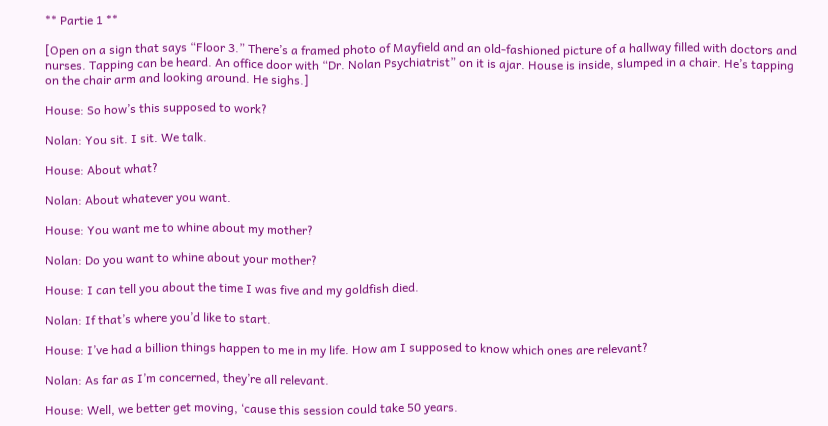** Partie 1 **

[Open on a sign that says “Floor 3.” There’s a framed photo of Mayfield and an old-fashioned picture of a hallway filled with doctors and nurses. Tapping can be heard. An office door with “Dr. Nolan Psychiatrist” on it is ajar. House is inside, slumped in a chair. He’s tapping on the chair arm and looking around. He sighs.]

House: So how’s this supposed to work?

Nolan: You sit. I sit. We talk.

House: About what?

Nolan: About whatever you want.

House: You want me to whine about my mother?

Nolan: Do you want to whine about your mother?

House: I can tell you about the time I was five and my goldfish died.

Nolan: If that’s where you’d like to start.

House: I’ve had a billion things happen to me in my life. How am I supposed to know which ones are relevant?

Nolan: As far as I’m concerned, they’re all relevant.

House: Well, we better get moving, ‘cause this session could take 50 years.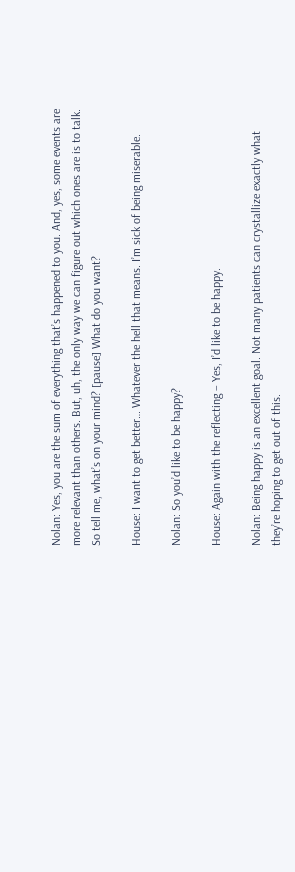Nolan: Yes, you are the sum of everything that’s happened to you. And, yes, some events are more relevant than others. But, uh, the only way we can figure out which ones are is to talk. So tell me, what’s on your mind? [pause] What do you want?

House: I want to get better… Whatever the hell that means. I’m sick of being miserable.

Nolan: So you’d like to be happy?

House: Again with the reflecting – Yes, I’d like to be happy.

Nolan: Being happy is an excellent goal. Not many patients can crystallize exactly what they’re hoping to get out of this.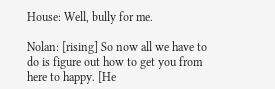House: Well, bully for me.

Nolan: [rising] So now all we have to do is figure out how to get you from here to happy. [He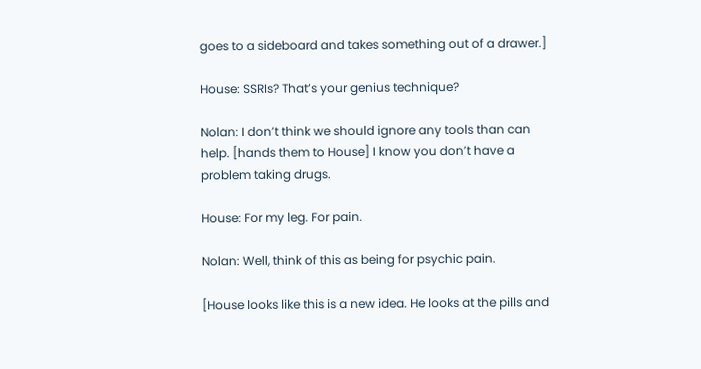goes to a sideboard and takes something out of a drawer.]

House: SSRIs? That’s your genius technique?

Nolan: I don’t think we should ignore any tools than can help. [hands them to House] I know you don’t have a problem taking drugs.

House: For my leg. For pain.

Nolan: Well, think of this as being for psychic pain.

[House looks like this is a new idea. He looks at the pills and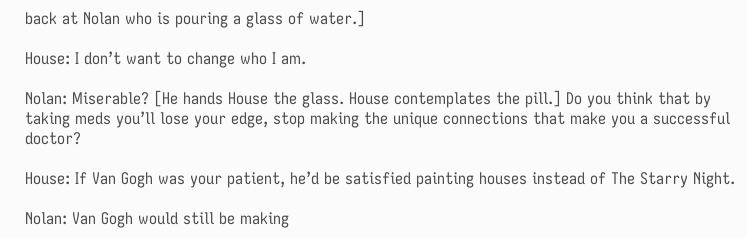back at Nolan who is pouring a glass of water.]

House: I don’t want to change who I am.

Nolan: Miserable? [He hands House the glass. House contemplates the pill.] Do you think that by taking meds you’ll lose your edge, stop making the unique connections that make you a successful doctor?

House: If Van Gogh was your patient, he’d be satisfied painting houses instead of The Starry Night.

Nolan: Van Gogh would still be making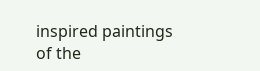inspired paintings of the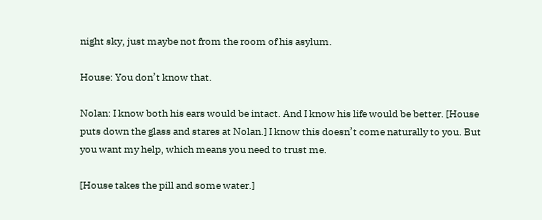night sky, just maybe not from the room of his asylum.

House: You don’t know that.

Nolan: I know both his ears would be intact. And I know his life would be better. [House puts down the glass and stares at Nolan.] I know this doesn’t come naturally to you. But you want my help, which means you need to trust me.

[House takes the pill and some water.]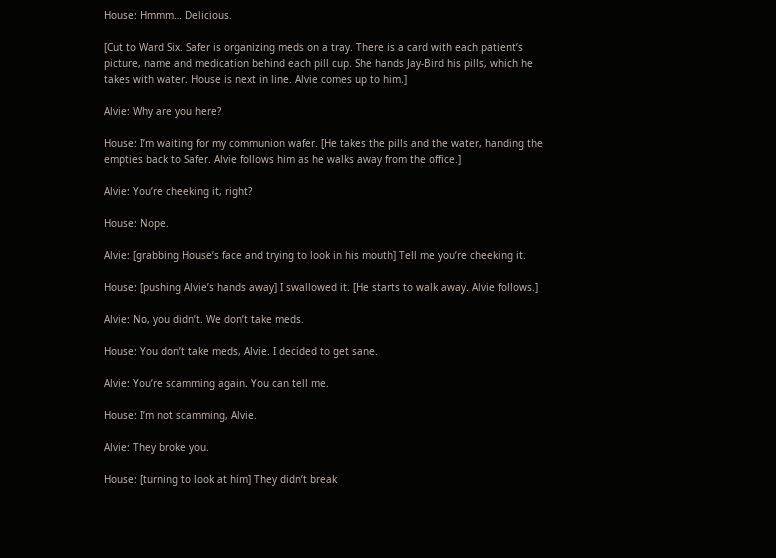House: Hmmm… Delicious.

[Cut to Ward Six. Safer is organizing meds on a tray. There is a card with each patient’s picture, name and medication behind each pill cup. She hands Jay-Bird his pills, which he takes with water. House is next in line. Alvie comes up to him.]

Alvie: Why are you here?

House: I’m waiting for my communion wafer. [He takes the pills and the water, handing the empties back to Safer. Alvie follows him as he walks away from the office.]

Alvie: You’re cheeking it, right?

House: Nope.

Alvie: [grabbing House’s face and trying to look in his mouth] Tell me you’re cheeking it.

House: [pushing Alvie’s hands away] I swallowed it. [He starts to walk away. Alvie follows.]

Alvie: No, you didn’t. We don’t take meds.

House: You don’t take meds, Alvie. I decided to get sane.

Alvie: You’re scamming again. You can tell me.

House: I’m not scamming, Alvie.

Alvie: They broke you.

House: [turning to look at him] They didn’t break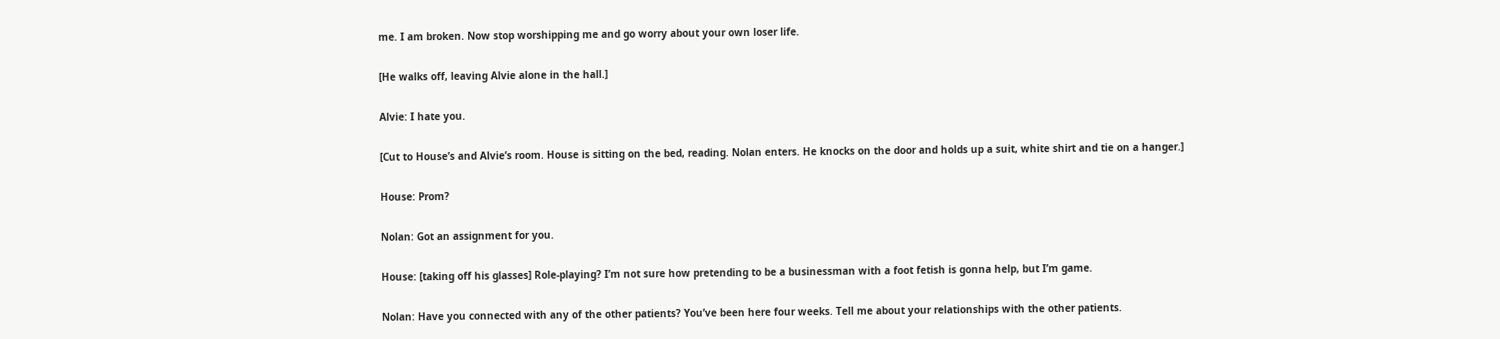me. I am broken. Now stop worshipping me and go worry about your own loser life.

[He walks off, leaving Alvie alone in the hall.]

Alvie: I hate you.

[Cut to House’s and Alvie’s room. House is sitting on the bed, reading. Nolan enters. He knocks on the door and holds up a suit, white shirt and tie on a hanger.]

House: Prom?

Nolan: Got an assignment for you.

House: [taking off his glasses] Role-playing? I’m not sure how pretending to be a businessman with a foot fetish is gonna help, but I’m game.

Nolan: Have you connected with any of the other patients? You’ve been here four weeks. Tell me about your relationships with the other patients.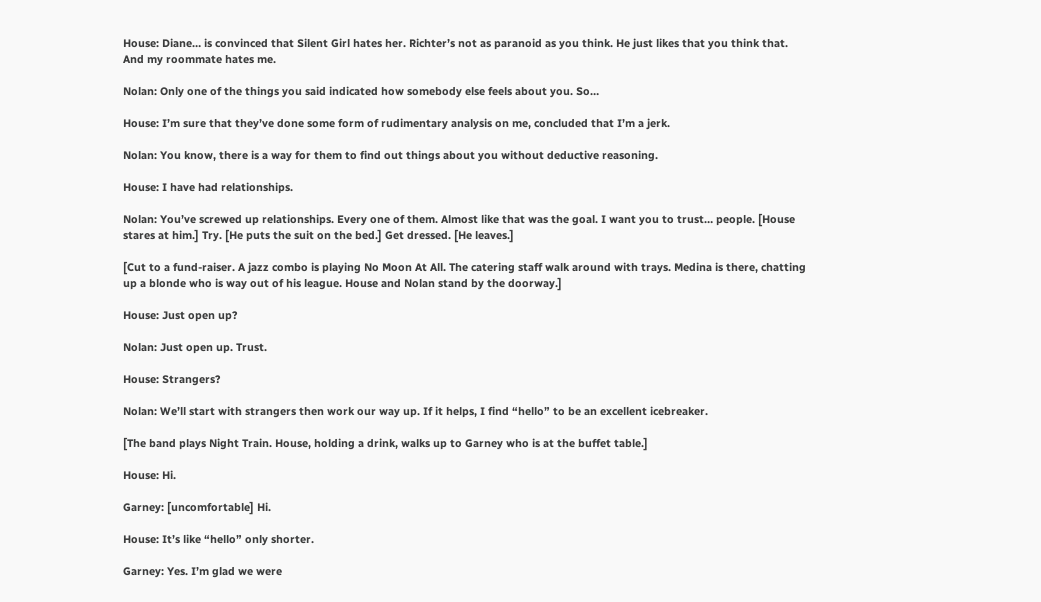House: Diane… is convinced that Silent Girl hates her. Richter’s not as paranoid as you think. He just likes that you think that. And my roommate hates me.

Nolan: Only one of the things you said indicated how somebody else feels about you. So…

House: I’m sure that they’ve done some form of rudimentary analysis on me, concluded that I’m a jerk.

Nolan: You know, there is a way for them to find out things about you without deductive reasoning.

House: I have had relationships.

Nolan: You’ve screwed up relationships. Every one of them. Almost like that was the goal. I want you to trust… people. [House stares at him.] Try. [He puts the suit on the bed.] Get dressed. [He leaves.]

[Cut to a fund-raiser. A jazz combo is playing No Moon At All. The catering staff walk around with trays. Medina is there, chatting up a blonde who is way out of his league. House and Nolan stand by the doorway.]

House: Just open up?

Nolan: Just open up. Trust.

House: Strangers?

Nolan: We’ll start with strangers then work our way up. If it helps, I find “hello” to be an excellent icebreaker.

[The band plays Night Train. House, holding a drink, walks up to Garney who is at the buffet table.]

House: Hi.

Garney: [uncomfortable] Hi.

House: It’s like “hello” only shorter.

Garney: Yes. I’m glad we were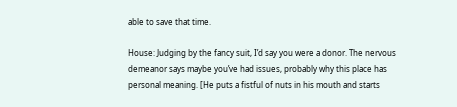able to save that time.

House: Judging by the fancy suit, I’d say you were a donor. The nervous demeanor says maybe you’ve had issues, probably why this place has personal meaning. [He puts a fistful of nuts in his mouth and starts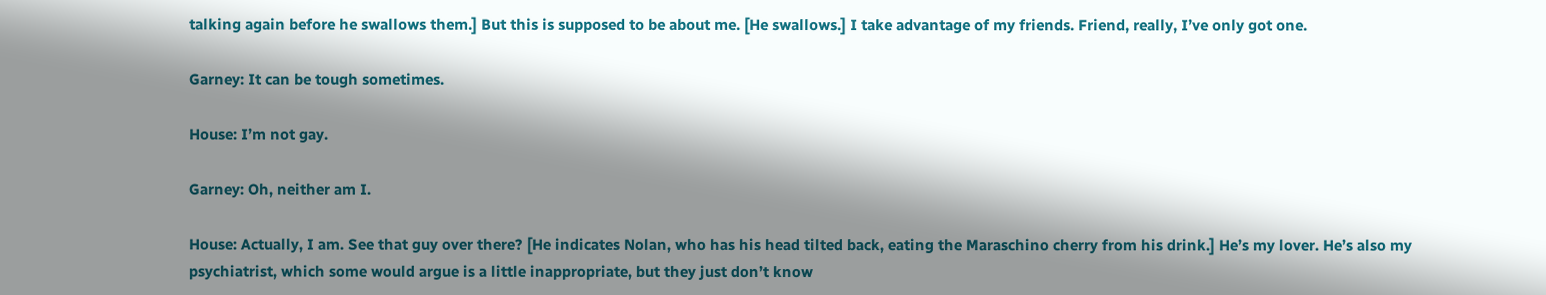talking again before he swallows them.] But this is supposed to be about me. [He swallows.] I take advantage of my friends. Friend, really, I’ve only got one.

Garney: It can be tough sometimes.

House: I’m not gay.

Garney: Oh, neither am I.

House: Actually, I am. See that guy over there? [He indicates Nolan, who has his head tilted back, eating the Maraschino cherry from his drink.] He’s my lover. He’s also my psychiatrist, which some would argue is a little inappropriate, but they just don’t know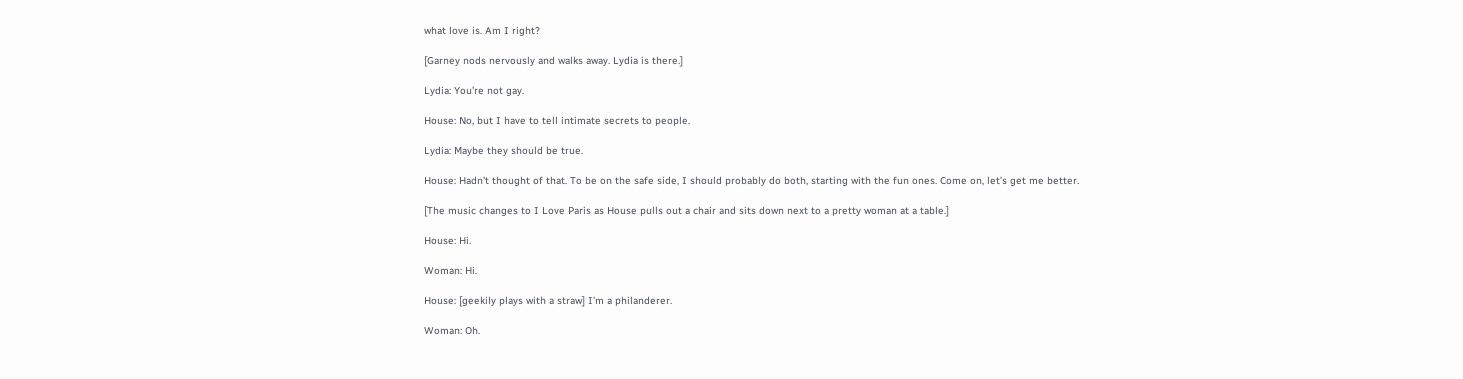what love is. Am I right?

[Garney nods nervously and walks away. Lydia is there.]

Lydia: You’re not gay.

House: No, but I have to tell intimate secrets to people.

Lydia: Maybe they should be true.

House: Hadn’t thought of that. To be on the safe side, I should probably do both, starting with the fun ones. Come on, let’s get me better.

[The music changes to I Love Paris as House pulls out a chair and sits down next to a pretty woman at a table.]

House: Hi.

Woman: Hi.

House: [geekily plays with a straw] I’m a philanderer.

Woman: Oh.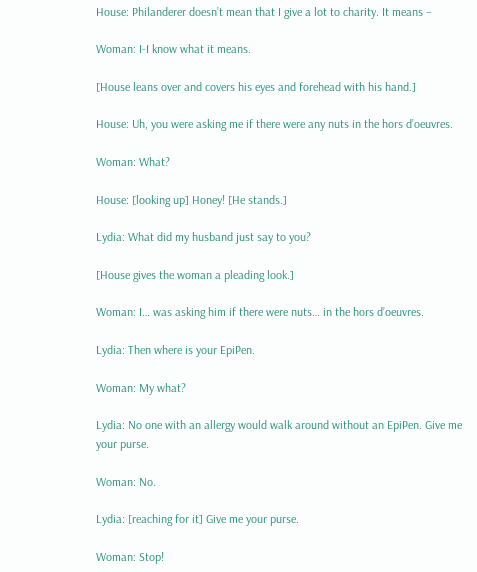House: Philanderer doesn’t mean that I give a lot to charity. It means –

Woman: I-I know what it means.

[House leans over and covers his eyes and forehead with his hand.]

House: Uh, you were asking me if there were any nuts in the hors d’oeuvres.

Woman: What?

House: [looking up] Honey! [He stands.]

Lydia: What did my husband just say to you?

[House gives the woman a pleading look.]

Woman: I… was asking him if there were nuts… in the hors d’oeuvres.

Lydia: Then where is your EpiPen.

Woman: My what?

Lydia: No one with an allergy would walk around without an EpiPen. Give me your purse.

Woman: No.

Lydia: [reaching for it] Give me your purse.

Woman: Stop!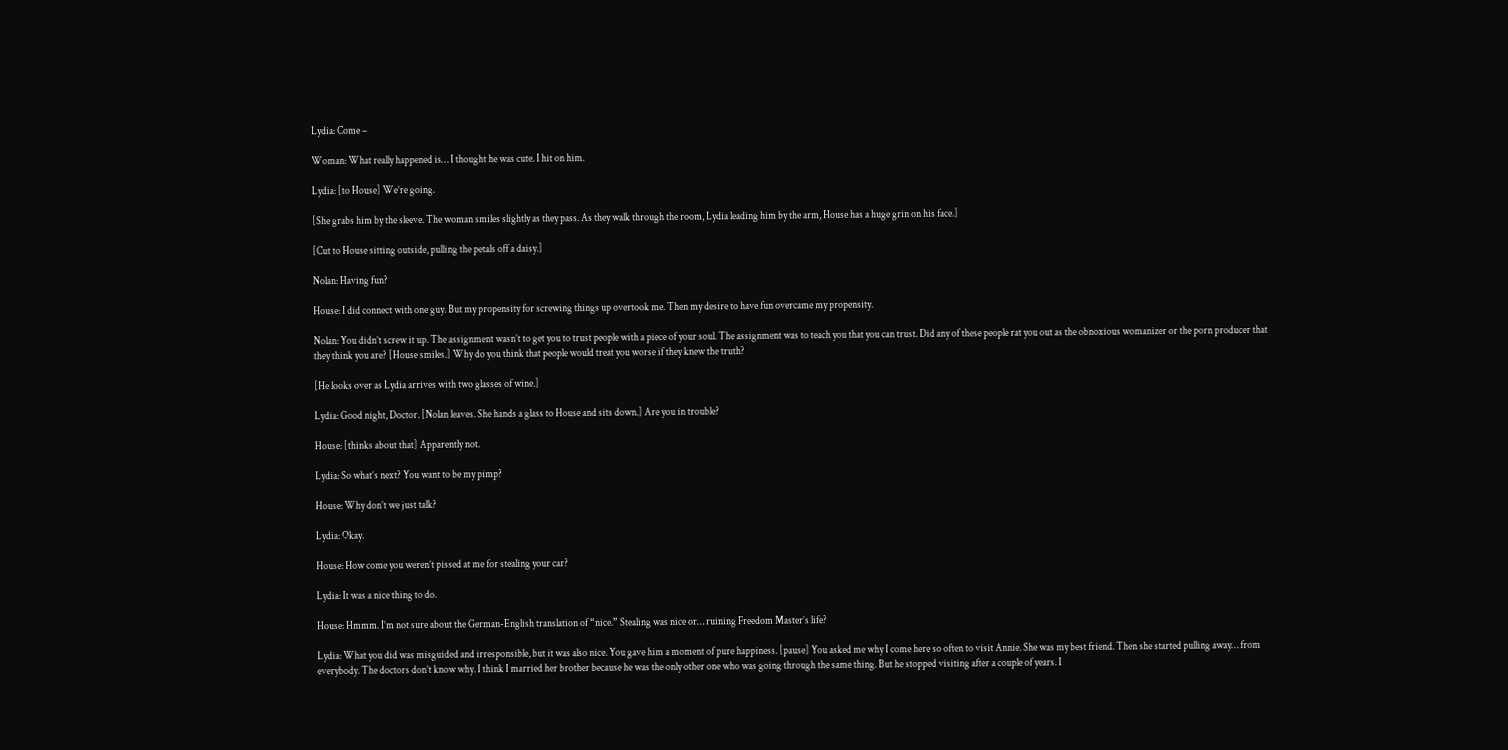Lydia: Come –

Woman: What really happened is… I thought he was cute. I hit on him.

Lydia: [to House] We’re going.

[She grabs him by the sleeve. The woman smiles slightly as they pass. As they walk through the room, Lydia leading him by the arm, House has a huge grin on his face.]

[Cut to House sitting outside, pulling the petals off a daisy.]

Nolan: Having fun?

House: I did connect with one guy. But my propensity for screwing things up overtook me. Then my desire to have fun overcame my propensity.

Nolan: You didn’t screw it up. The assignment wasn’t to get you to trust people with a piece of your soul. The assignment was to teach you that you can trust. Did any of these people rat you out as the obnoxious womanizer or the porn producer that they think you are? [House smiles.] Why do you think that people would treat you worse if they knew the truth?

[He looks over as Lydia arrives with two glasses of wine.]

Lydia: Good night, Doctor. [Nolan leaves. She hands a glass to House and sits down.] Are you in trouble?

House: [thinks about that] Apparently not.

Lydia: So what’s next? You want to be my pimp?

House: Why don’t we just talk?

Lydia: Okay.

House: How come you weren’t pissed at me for stealing your car?

Lydia: It was a nice thing to do.

House: Hmmm. I’m not sure about the German-English translation of “nice.” Stealing was nice or… ruining Freedom Master’s life?

Lydia: What you did was misguided and irresponsible, but it was also nice. You gave him a moment of pure happiness. [pause] You asked me why I come here so often to visit Annie. She was my best friend. Then she started pulling away… from everybody. The doctors don’t know why. I think I married her brother because he was the only other one who was going through the same thing. But he stopped visiting after a couple of years. I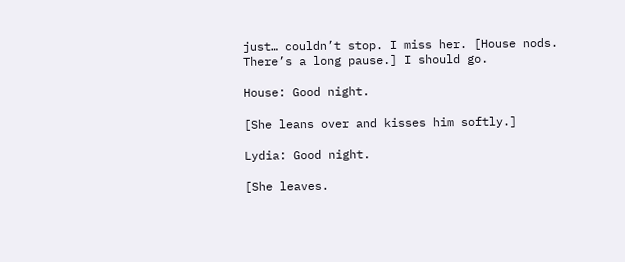just… couldn’t stop. I miss her. [House nods. There’s a long pause.] I should go.

House: Good night.

[She leans over and kisses him softly.]

Lydia: Good night.

[She leaves.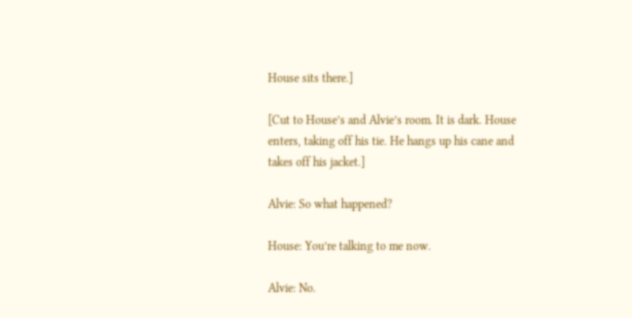House sits there.]

[Cut to House’s and Alvie’s room. It is dark. House enters, taking off his tie. He hangs up his cane and takes off his jacket.]

Alvie: So what happened?

House: You’re talking to me now.

Alvie: No.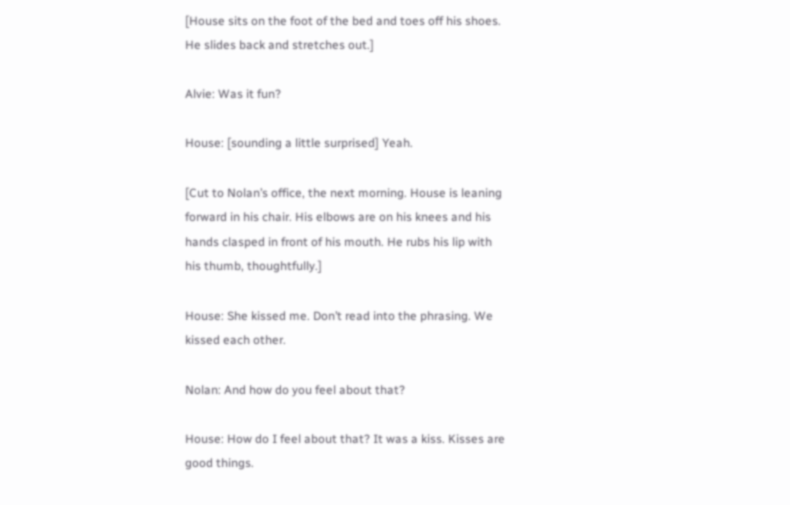[House sits on the foot of the bed and toes off his shoes. He slides back and stretches out.]

Alvie: Was it fun?

House: [sounding a little surprised] Yeah.

[Cut to Nolan’s office, the next morning. House is leaning forward in his chair. His elbows are on his knees and his hands clasped in front of his mouth. He rubs his lip with his thumb, thoughtfully.]

House: She kissed me. Don’t read into the phrasing. We kissed each other.

Nolan: And how do you feel about that?

House: How do I feel about that? It was a kiss. Kisses are good things.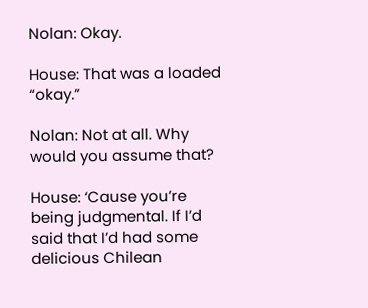Nolan: Okay.

House: That was a loaded “okay.”

Nolan: Not at all. Why would you assume that?

House: ‘Cause you’re being judgmental. If I’d said that I’d had some delicious Chilean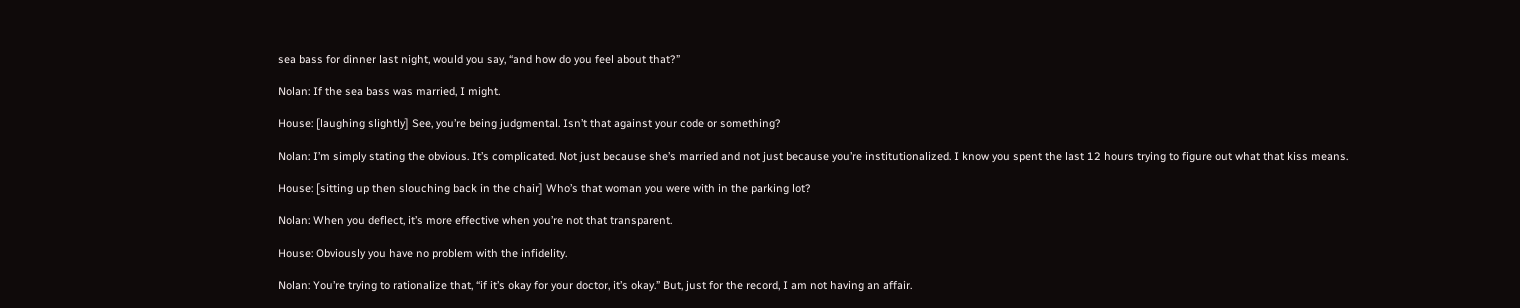sea bass for dinner last night, would you say, “and how do you feel about that?”

Nolan: If the sea bass was married, I might.

House: [laughing slightly] See, you’re being judgmental. Isn’t that against your code or something?

Nolan: I’m simply stating the obvious. It’s complicated. Not just because she’s married and not just because you’re institutionalized. I know you spent the last 12 hours trying to figure out what that kiss means.

House: [sitting up then slouching back in the chair] Who’s that woman you were with in the parking lot?

Nolan: When you deflect, it’s more effective when you’re not that transparent.

House: Obviously you have no problem with the infidelity.

Nolan: You’re trying to rationalize that, “if it’s okay for your doctor, it’s okay.” But, just for the record, I am not having an affair.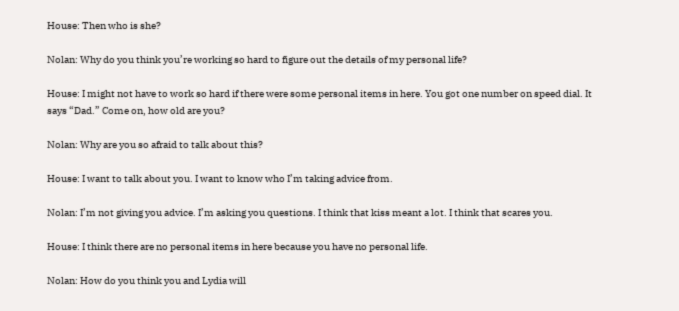House: Then who is she?

Nolan: Why do you think you’re working so hard to figure out the details of my personal life?

House: I might not have to work so hard if there were some personal items in here. You got one number on speed dial. It says “Dad.” Come on, how old are you?

Nolan: Why are you so afraid to talk about this?

House: I want to talk about you. I want to know who I’m taking advice from.

Nolan: I’m not giving you advice. I’m asking you questions. I think that kiss meant a lot. I think that scares you.

House: I think there are no personal items in here because you have no personal life.

Nolan: How do you think you and Lydia will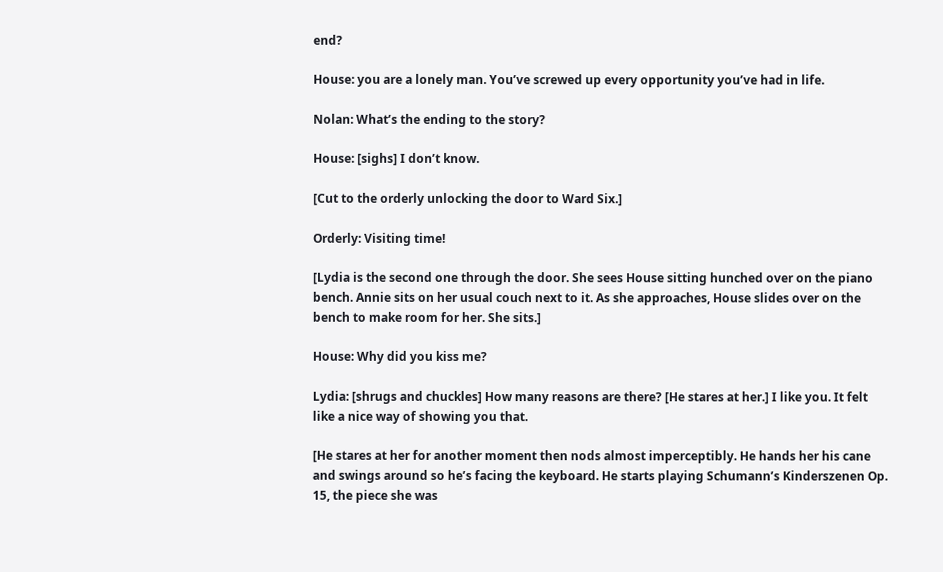end?

House: you are a lonely man. You’ve screwed up every opportunity you’ve had in life.

Nolan: What’s the ending to the story?

House: [sighs] I don’t know.

[Cut to the orderly unlocking the door to Ward Six.]

Orderly: Visiting time!

[Lydia is the second one through the door. She sees House sitting hunched over on the piano bench. Annie sits on her usual couch next to it. As she approaches, House slides over on the bench to make room for her. She sits.]

House: Why did you kiss me?

Lydia: [shrugs and chuckles] How many reasons are there? [He stares at her.] I like you. It felt like a nice way of showing you that.

[He stares at her for another moment then nods almost imperceptibly. He hands her his cane and swings around so he’s facing the keyboard. He starts playing Schumann’s Kinderszenen Op. 15, the piece she was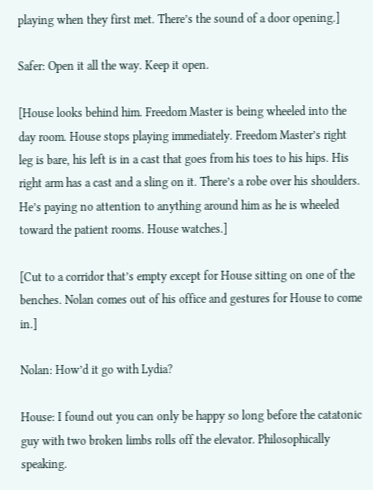playing when they first met. There’s the sound of a door opening.]

Safer: Open it all the way. Keep it open.

[House looks behind him. Freedom Master is being wheeled into the day room. House stops playing immediately. Freedom Master’s right leg is bare, his left is in a cast that goes from his toes to his hips. His right arm has a cast and a sling on it. There’s a robe over his shoulders. He’s paying no attention to anything around him as he is wheeled toward the patient rooms. House watches.]

[Cut to a corridor that’s empty except for House sitting on one of the benches. Nolan comes out of his office and gestures for House to come in.]

Nolan: How’d it go with Lydia?

House: I found out you can only be happy so long before the catatonic guy with two broken limbs rolls off the elevator. Philosophically speaking.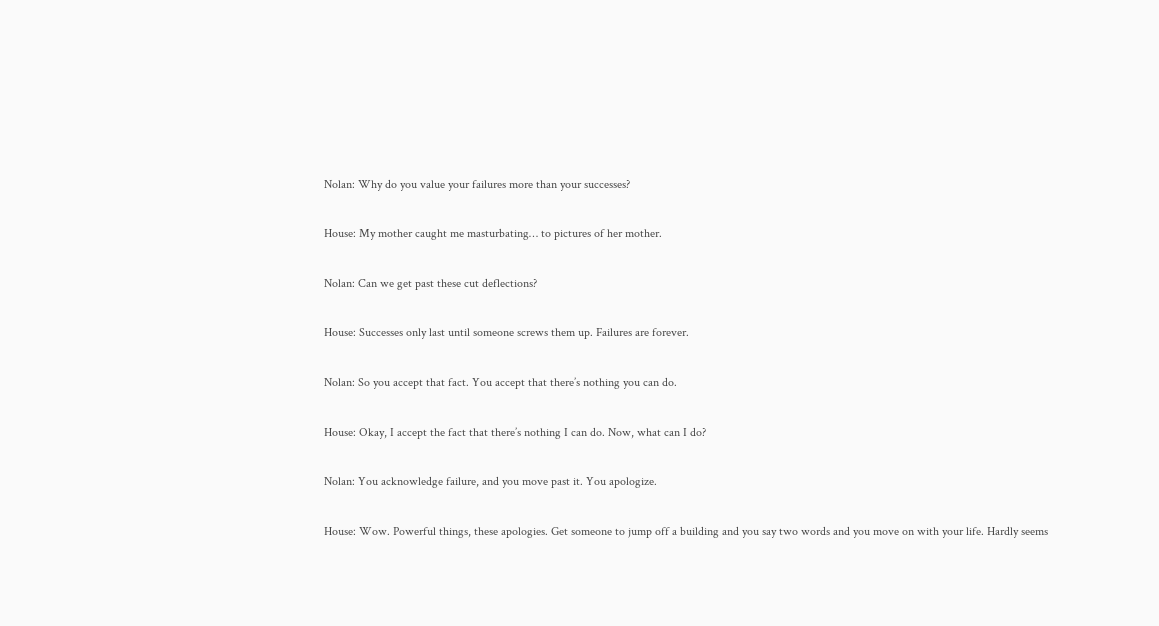Nolan: Why do you value your failures more than your successes?

House: My mother caught me masturbating… to pictures of her mother.

Nolan: Can we get past these cut deflections?

House: Successes only last until someone screws them up. Failures are forever.

Nolan: So you accept that fact. You accept that there’s nothing you can do.

House: Okay, I accept the fact that there’s nothing I can do. Now, what can I do?

Nolan: You acknowledge failure, and you move past it. You apologize.

House: Wow. Powerful things, these apologies. Get someone to jump off a building and you say two words and you move on with your life. Hardly seems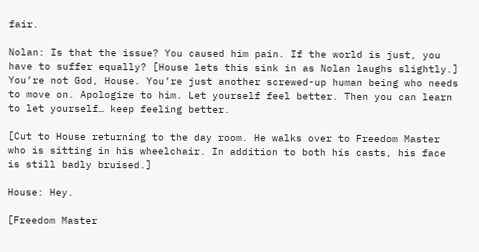fair.

Nolan: Is that the issue? You caused him pain. If the world is just, you have to suffer equally? [House lets this sink in as Nolan laughs slightly.] You’re not God, House. You’re just another screwed-up human being who needs to move on. Apologize to him. Let yourself feel better. Then you can learn to let yourself… keep feeling better.

[Cut to House returning to the day room. He walks over to Freedom Master who is sitting in his wheelchair. In addition to both his casts, his face is still badly bruised.]

House: Hey.

[Freedom Master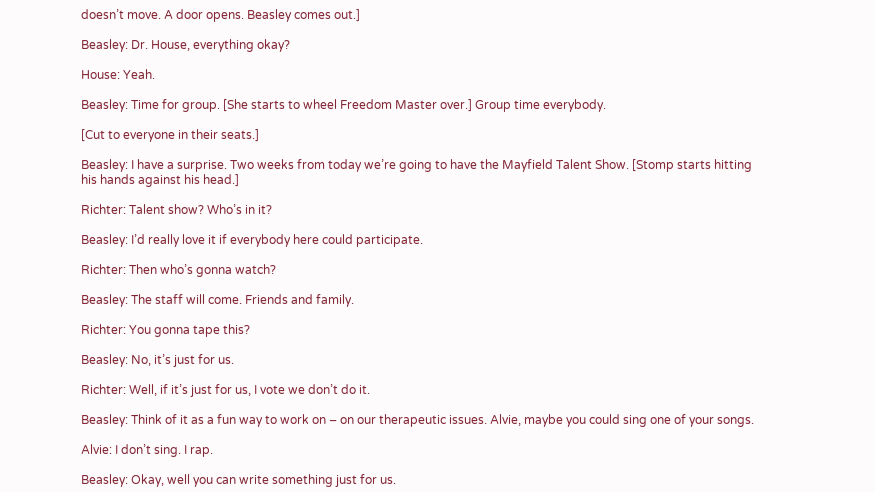doesn’t move. A door opens. Beasley comes out.]

Beasley: Dr. House, everything okay?

House: Yeah.

Beasley: Time for group. [She starts to wheel Freedom Master over.] Group time everybody.

[Cut to everyone in their seats.]

Beasley: I have a surprise. Two weeks from today we’re going to have the Mayfield Talent Show. [Stomp starts hitting his hands against his head.]

Richter: Talent show? Who’s in it?

Beasley: I’d really love it if everybody here could participate.

Richter: Then who’s gonna watch?

Beasley: The staff will come. Friends and family.

Richter: You gonna tape this?

Beasley: No, it’s just for us.

Richter: Well, if it’s just for us, I vote we don’t do it.

Beasley: Think of it as a fun way to work on – on our therapeutic issues. Alvie, maybe you could sing one of your songs.

Alvie: I don’t sing. I rap.

Beasley: Okay, well you can write something just for us.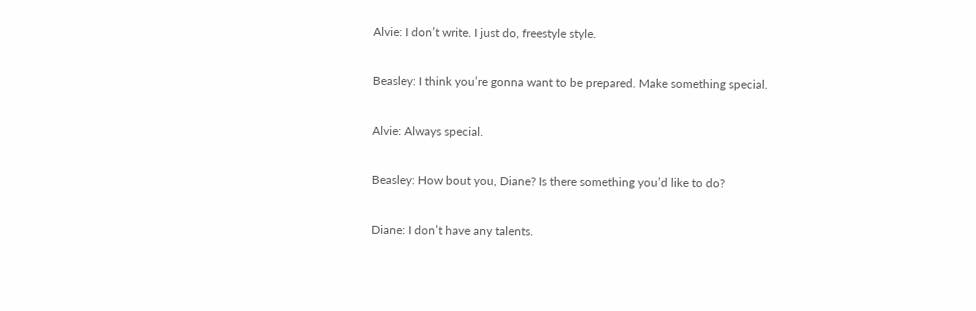Alvie: I don’t write. I just do, freestyle style.

Beasley: I think you’re gonna want to be prepared. Make something special.

Alvie: Always special.

Beasley: How bout you, Diane? Is there something you’d like to do?

Diane: I don’t have any talents.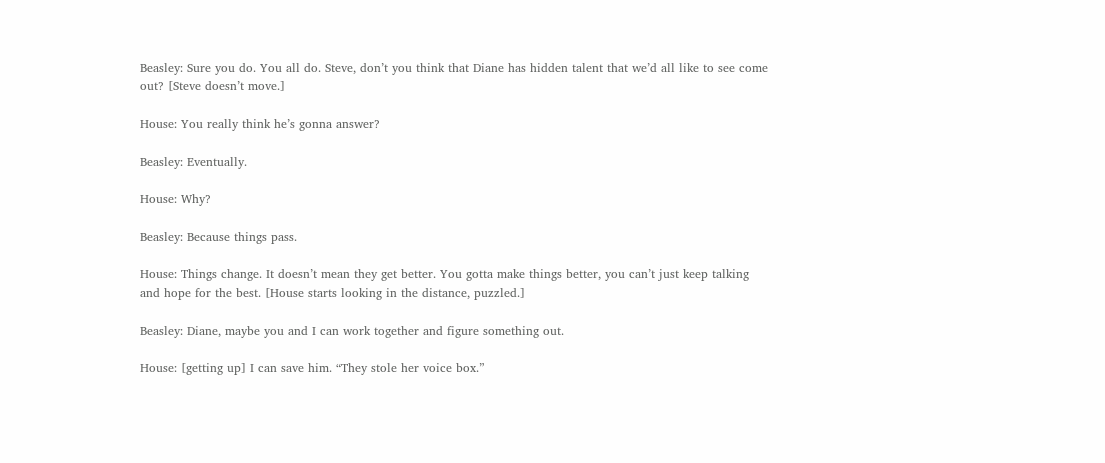Beasley: Sure you do. You all do. Steve, don’t you think that Diane has hidden talent that we’d all like to see come out? [Steve doesn’t move.]

House: You really think he’s gonna answer?

Beasley: Eventually.

House: Why?

Beasley: Because things pass.

House: Things change. It doesn’t mean they get better. You gotta make things better, you can’t just keep talking and hope for the best. [House starts looking in the distance, puzzled.]

Beasley: Diane, maybe you and I can work together and figure something out.

House: [getting up] I can save him. “They stole her voice box.”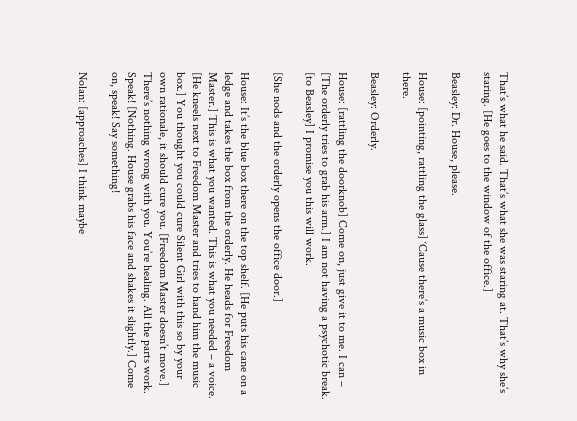That’s what he said. That’s what she was staring at. That’s why she’s staring. [He goes to the window of the office.]

Beasley: Dr. House, please.

House: [pointing, rattling the glass] ‘Cause there’s a music box in there.

Beasley: Orderly.

House: [rattling the doorknob] Come on, just give it to me. I can – [The orderly tries to grab his arm.] I am not having a psychotic break. [to Beasley] I promise you this will work.

[She nods and the orderly opens the office door.]

House: It’s the blue box there on the top shelf. [He puts his cane on a ledge and takes the box from the orderly. He heads for Freedom Master.] This is what you wanted. This is what you needed – a voice. [He kneels next to Freedom Master and tries to hand him the music box.] You thought you could cure Silent Girl with this so by your own rationale, it should cure you. [Freedom Master doesn’t move.] There’s nothing wrong with you. You’re healing. All the parts work. Speak! [Nothing. House grabs his face and shakes it slightly.] Come on, speak! Say something!

Nolan: [approaches] I think maybe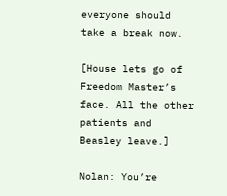everyone should take a break now.

[House lets go of Freedom Master’s face. All the other patients and Beasley leave.]

Nolan: You’re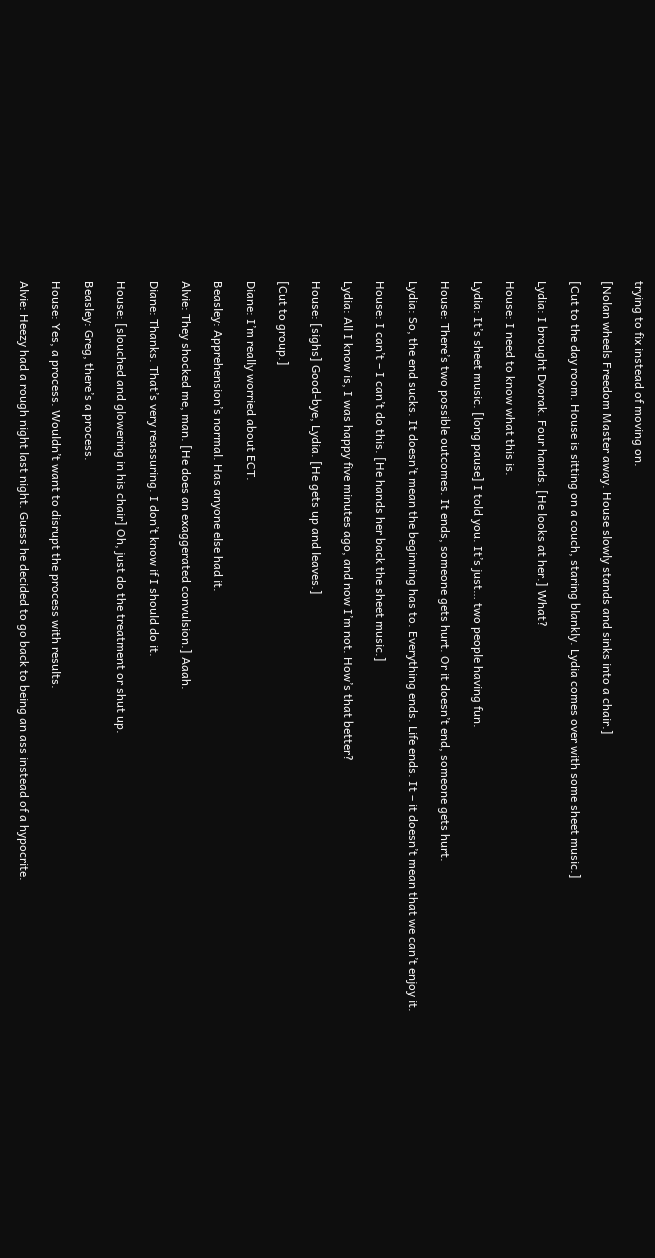trying to fix instead of moving on.

[Nolan wheels Freedom Master away. House slowly stands and sinks into a chair.]

[Cut to the day room. House is sitting on a couch, staring blankly. Lydia comes over with some sheet music.]

Lydia: I brought Dvorak. Four hands. [He looks at her.] What?

House: I need to know what this is.

Lydia: It’s sheet music. [long pause] I told you. It’s just… two people having fun.

House: There’s two possible outcomes. It ends, someone gets hurt. Or it doesn’t end, someone gets hurt.

Lydia: So, the end sucks. It doesn’t mean the beginning has to. Everything ends. Life ends. It – it doesn’t mean that we can’t enjoy it.

House: I can’t – I can’t do this. [He hands her back the sheet music.]

Lydia: All I know is, I was happy five minutes ago, and now I’m not. How’s that better?

House: [sighs] Good-bye, Lydia. [He gets up and leaves.]

[Cut to group.]

Diane: I’m really worried about ECT.

Beasley: Apprehension’s normal. Has anyone else had it.

Alvie: They shocked me, man. [He does an exaggerated convulsion.] Aaah.

Diane: Thanks. That’s very reassuring. I don’t know if I should do it.

House: [slouched and glowering in his chair] Oh, just do the treatment or shut up.

Beasley: Greg, there’s a process.

House: Yes, a process. Wouldn’t want to disrupt the process with results.

Alvie: Heezy had a rough night last night. Guess he decided to go back to being an ass instead of a hypocrite.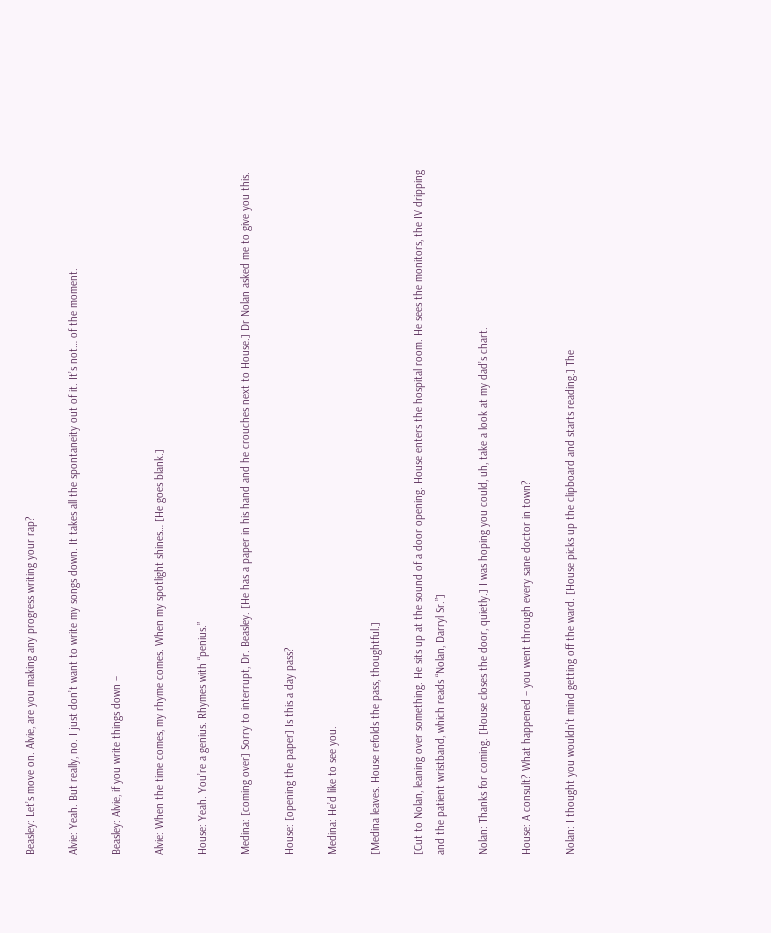Beasley: Let’s move on. Alvie, are you making any progress writing your rap?

Alvie: Yeah. But really, no. I just don’t want to write my songs down. It takes all the spontaneity out of it. It’s not… of the moment.

Beasley: Alvie, if you write things down –

Alvie: When the time comes, my rhyme comes. When my spotlight shines… [He goes blank.]

House: Yeah. You’re a genius. Rhymes with “penius.”

Medina: [coming over] Sorry to interrupt, Dr. Beasley. [He has a paper in his hand and he crouches next to House.] Dr Nolan asked me to give you this.

House: [opening the paper] Is this a day pass?

Medina: He’d like to see you.

[Medina leaves. House refolds the pass, thoughtful.]

[Cut to Nolan, leaning over something. He sits up at the sound of a door opening. House enters the hospital room. He sees the monitors, the IV dripping and the patient wristband, which reads “Nolan, Darryl Sr.”]

Nolan: Thanks for coming. [House closes the door, quietly.] I was hoping you could, uh, take a look at my dad’s chart.

House: A consult? What happened – you went through every sane doctor in town?

Nolan: I thought you wouldn’t mind getting off the ward. [House picks up the clipboard and starts reading.] The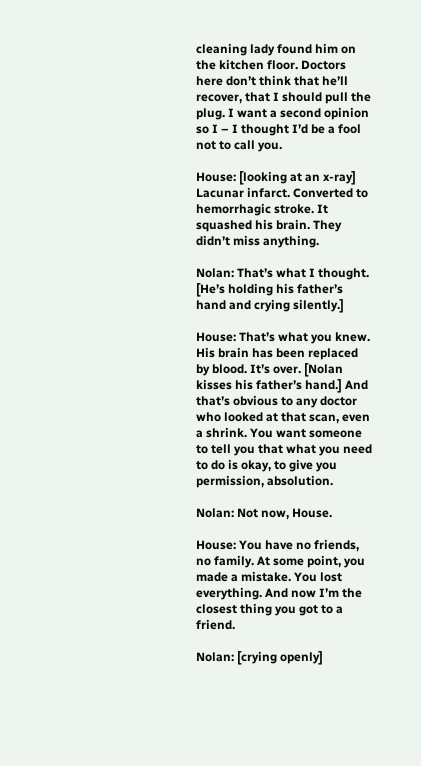cleaning lady found him on the kitchen floor. Doctors here don’t think that he’ll recover, that I should pull the plug. I want a second opinion so I – I thought I’d be a fool not to call you.

House: [looking at an x-ray] Lacunar infarct. Converted to hemorrhagic stroke. It squashed his brain. They didn’t miss anything.

Nolan: That’s what I thought. [He’s holding his father’s hand and crying silently.]

House: That’s what you knew. His brain has been replaced by blood. It’s over. [Nolan kisses his father’s hand.] And that’s obvious to any doctor who looked at that scan, even a shrink. You want someone to tell you that what you need to do is okay, to give you permission, absolution.

Nolan: Not now, House.

House: You have no friends, no family. At some point, you made a mistake. You lost everything. And now I’m the closest thing you got to a friend.

Nolan: [crying openly]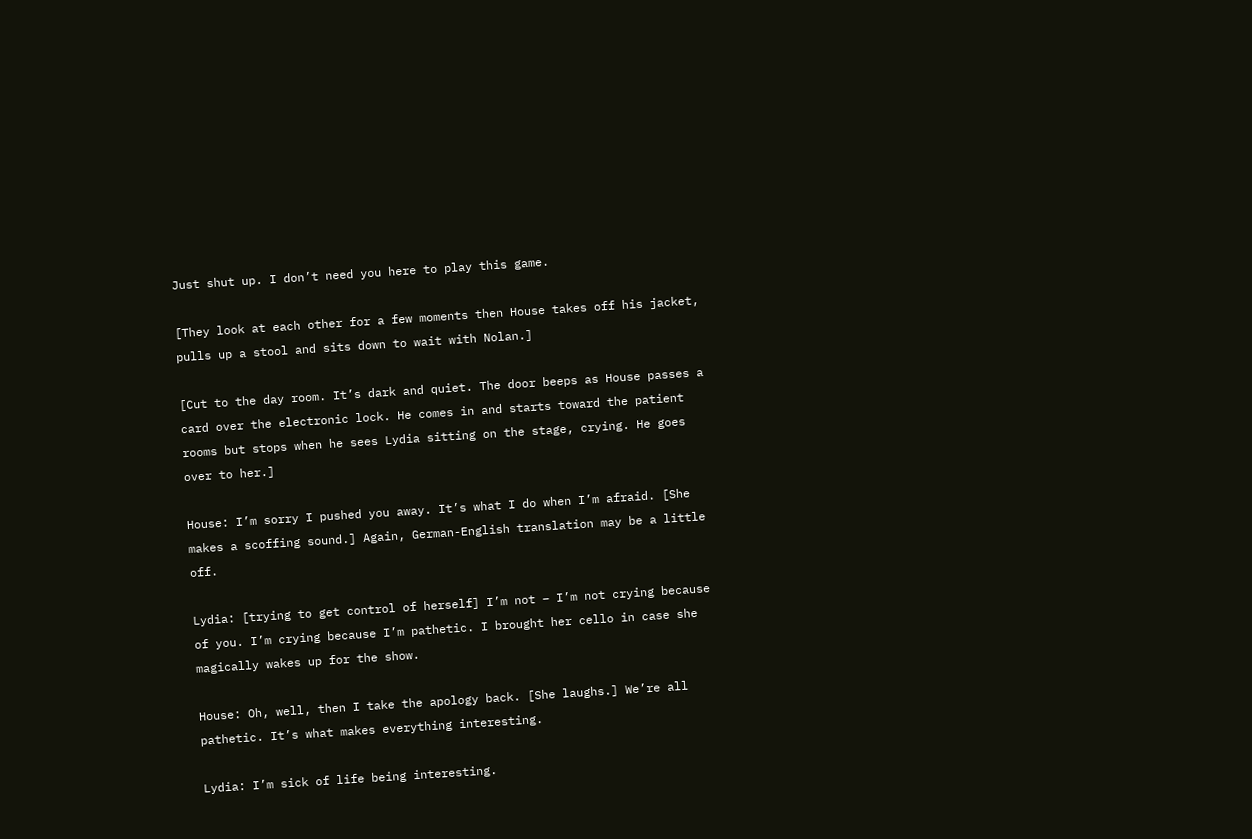Just shut up. I don’t need you here to play this game.

[They look at each other for a few moments then House takes off his jacket, pulls up a stool and sits down to wait with Nolan.]

[Cut to the day room. It’s dark and quiet. The door beeps as House passes a card over the electronic lock. He comes in and starts toward the patient rooms but stops when he sees Lydia sitting on the stage, crying. He goes over to her.]

House: I’m sorry I pushed you away. It’s what I do when I’m afraid. [She makes a scoffing sound.] Again, German-English translation may be a little off.

Lydia: [trying to get control of herself] I’m not – I’m not crying because of you. I’m crying because I’m pathetic. I brought her cello in case she magically wakes up for the show.

House: Oh, well, then I take the apology back. [She laughs.] We’re all pathetic. It’s what makes everything interesting.

Lydia: I’m sick of life being interesting.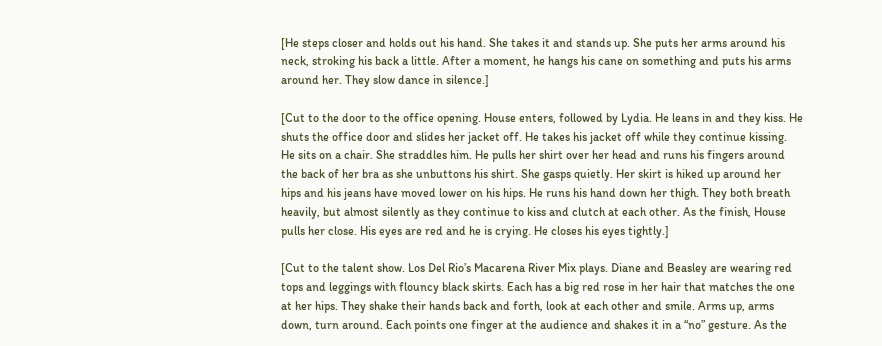[He steps closer and holds out his hand. She takes it and stands up. She puts her arms around his neck, stroking his back a little. After a moment, he hangs his cane on something and puts his arms around her. They slow dance in silence.]

[Cut to the door to the office opening. House enters, followed by Lydia. He leans in and they kiss. He shuts the office door and slides her jacket off. He takes his jacket off while they continue kissing. He sits on a chair. She straddles him. He pulls her shirt over her head and runs his fingers around the back of her bra as she unbuttons his shirt. She gasps quietly. Her skirt is hiked up around her hips and his jeans have moved lower on his hips. He runs his hand down her thigh. They both breath heavily, but almost silently as they continue to kiss and clutch at each other. As the finish, House pulls her close. His eyes are red and he is crying. He closes his eyes tightly.]

[Cut to the talent show. Los Del Rio’s Macarena River Mix plays. Diane and Beasley are wearing red tops and leggings with flouncy black skirts. Each has a big red rose in her hair that matches the one at her hips. They shake their hands back and forth, look at each other and smile. Arms up, arms down, turn around. Each points one finger at the audience and shakes it in a “no” gesture. As the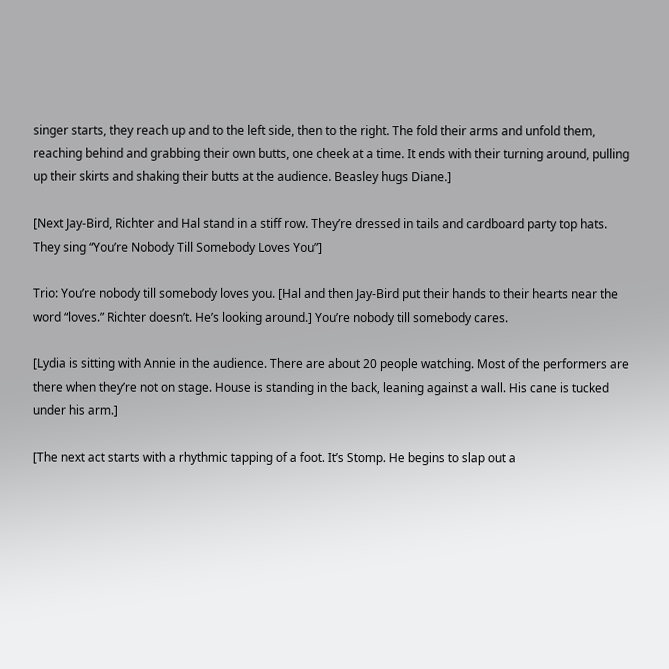singer starts, they reach up and to the left side, then to the right. The fold their arms and unfold them, reaching behind and grabbing their own butts, one cheek at a time. It ends with their turning around, pulling up their skirts and shaking their butts at the audience. Beasley hugs Diane.]

[Next Jay-Bird, Richter and Hal stand in a stiff row. They’re dressed in tails and cardboard party top hats. They sing “You’re Nobody Till Somebody Loves You”]

Trio: You’re nobody till somebody loves you. [Hal and then Jay-Bird put their hands to their hearts near the word “loves.” Richter doesn’t. He’s looking around.] You’re nobody till somebody cares.

[Lydia is sitting with Annie in the audience. There are about 20 people watching. Most of the performers are there when they’re not on stage. House is standing in the back, leaning against a wall. His cane is tucked under his arm.]

[The next act starts with a rhythmic tapping of a foot. It’s Stomp. He begins to slap out a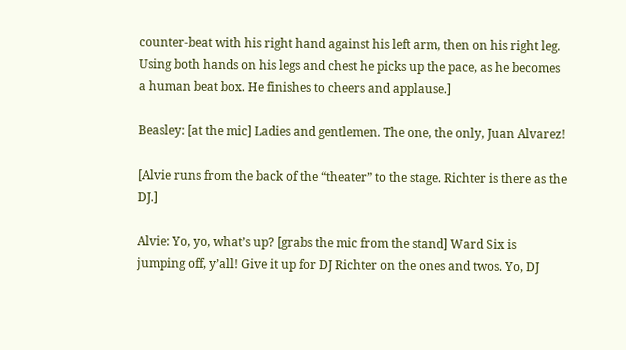counter-beat with his right hand against his left arm, then on his right leg. Using both hands on his legs and chest he picks up the pace, as he becomes a human beat box. He finishes to cheers and applause.]

Beasley: [at the mic] Ladies and gentlemen. The one, the only, Juan Alvarez!

[Alvie runs from the back of the “theater” to the stage. Richter is there as the DJ.]

Alvie: Yo, yo, what’s up? [grabs the mic from the stand] Ward Six is jumping off, y’all! Give it up for DJ Richter on the ones and twos. Yo, DJ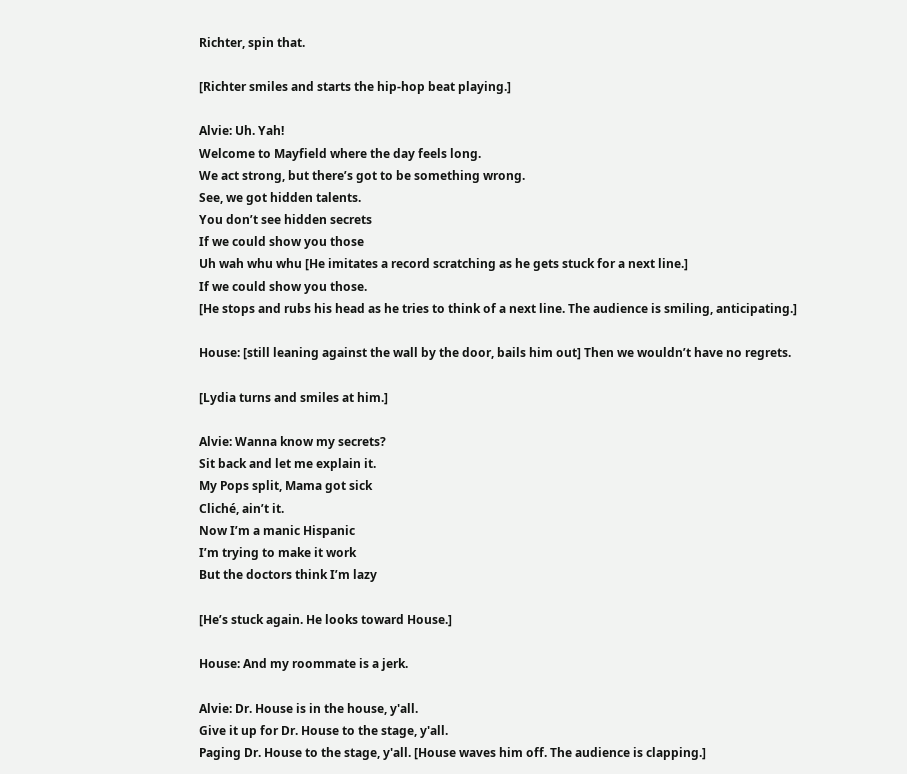Richter, spin that.

[Richter smiles and starts the hip-hop beat playing.]

Alvie: Uh. Yah!
Welcome to Mayfield where the day feels long.
We act strong, but there’s got to be something wrong.
See, we got hidden talents.
You don’t see hidden secrets
If we could show you those
Uh wah whu whu [He imitates a record scratching as he gets stuck for a next line.]
If we could show you those.
[He stops and rubs his head as he tries to think of a next line. The audience is smiling, anticipating.]

House: [still leaning against the wall by the door, bails him out] Then we wouldn’t have no regrets.

[Lydia turns and smiles at him.]

Alvie: Wanna know my secrets?
Sit back and let me explain it.
My Pops split, Mama got sick
Cliché, ain’t it.
Now I’m a manic Hispanic
I’m trying to make it work
But the doctors think I’m lazy

[He’s stuck again. He looks toward House.]

House: And my roommate is a jerk.

Alvie: Dr. House is in the house, y'all.
Give it up for Dr. House to the stage, y'all.
Paging Dr. House to the stage, y'all. [House waves him off. The audience is clapping.]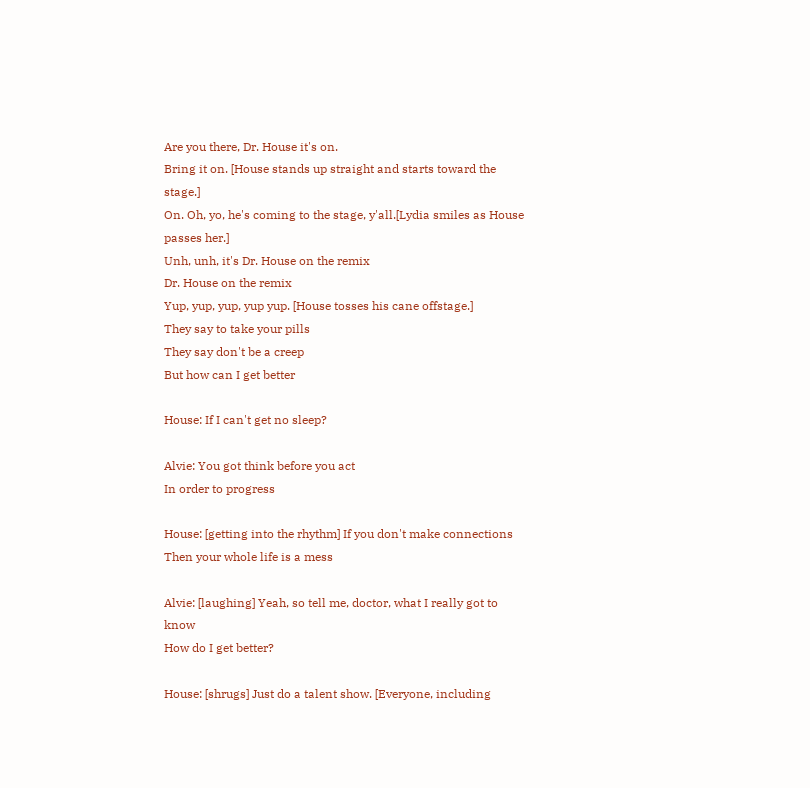Are you there, Dr. House it's on.
Bring it on. [House stands up straight and starts toward the stage.]
On. Oh, yo, he's coming to the stage, y'all.[Lydia smiles as House passes her.]
Unh, unh, it's Dr. House on the remix
Dr. House on the remix
Yup, yup, yup, yup yup. [House tosses his cane offstage.]
They say to take your pills
They say don't be a creep
But how can I get better

House: If I can't get no sleep?

Alvie: You got think before you act
In order to progress

House: [getting into the rhythm] If you don't make connections
Then your whole life is a mess

Alvie: [laughing] Yeah, so tell me, doctor, what I really got to know
How do I get better?

House: [shrugs] Just do a talent show. [Everyone, including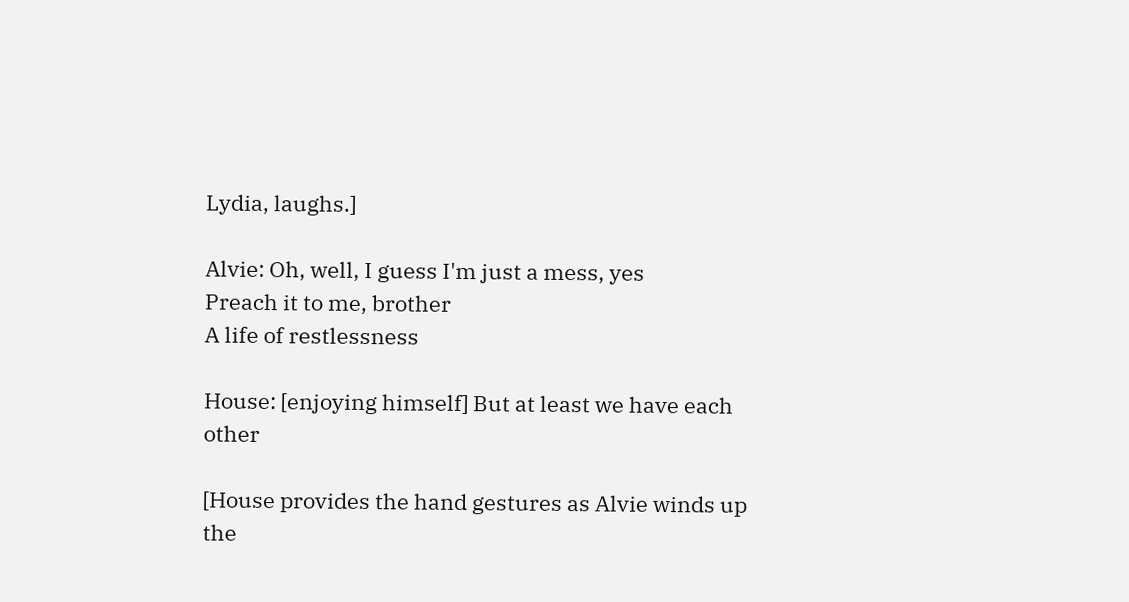Lydia, laughs.]

Alvie: Oh, well, I guess I'm just a mess, yes
Preach it to me, brother
A life of restlessness

House: [enjoying himself] But at least we have each other

[House provides the hand gestures as Alvie winds up the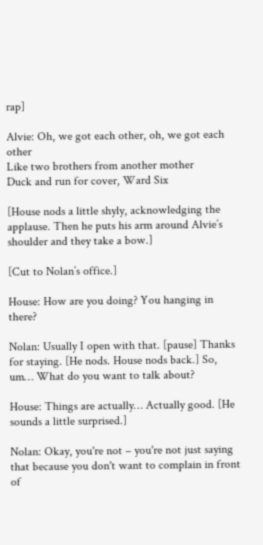rap]

Alvie: Oh, we got each other, oh, we got each other
Like two brothers from another mother
Duck and run for cover, Ward Six

[House nods a little shyly, acknowledging the applause. Then he puts his arm around Alvie’s shoulder and they take a bow.]

[Cut to Nolan’s office.]

House: How are you doing? You hanging in there?

Nolan: Usually I open with that. [pause] Thanks for staying. [He nods. House nods back.] So, um… What do you want to talk about?

House: Things are actually… Actually good. [He sounds a little surprised.]

Nolan: Okay, you're not – you're not just saying that because you don't want to complain in front of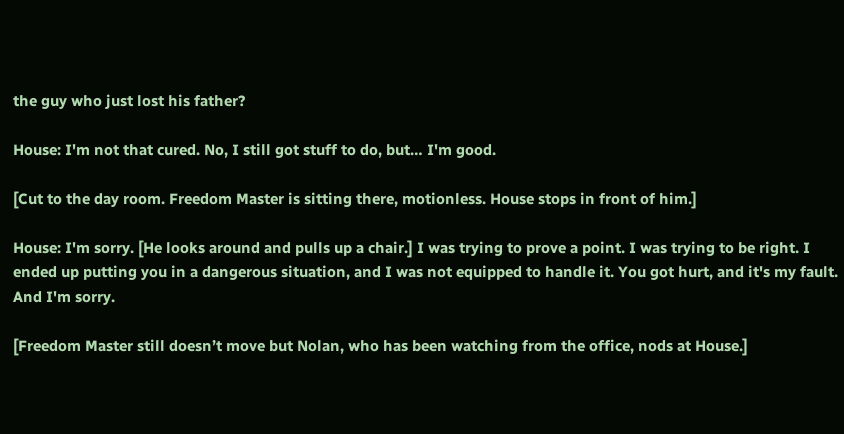the guy who just lost his father?

House: I'm not that cured. No, I still got stuff to do, but… I'm good.

[Cut to the day room. Freedom Master is sitting there, motionless. House stops in front of him.]

House: I'm sorry. [He looks around and pulls up a chair.] I was trying to prove a point. I was trying to be right. I ended up putting you in a dangerous situation, and I was not equipped to handle it. You got hurt, and it's my fault. And I'm sorry.

[Freedom Master still doesn’t move but Nolan, who has been watching from the office, nods at House.]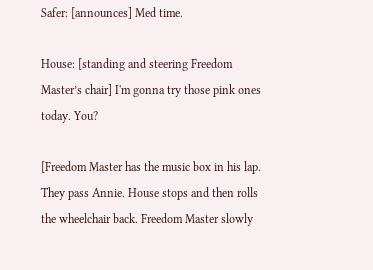Safer: [announces] Med time.

House: [standing and steering Freedom Master’s chair] I'm gonna try those pink ones today. You?

[Freedom Master has the music box in his lap. They pass Annie. House stops and then rolls the wheelchair back. Freedom Master slowly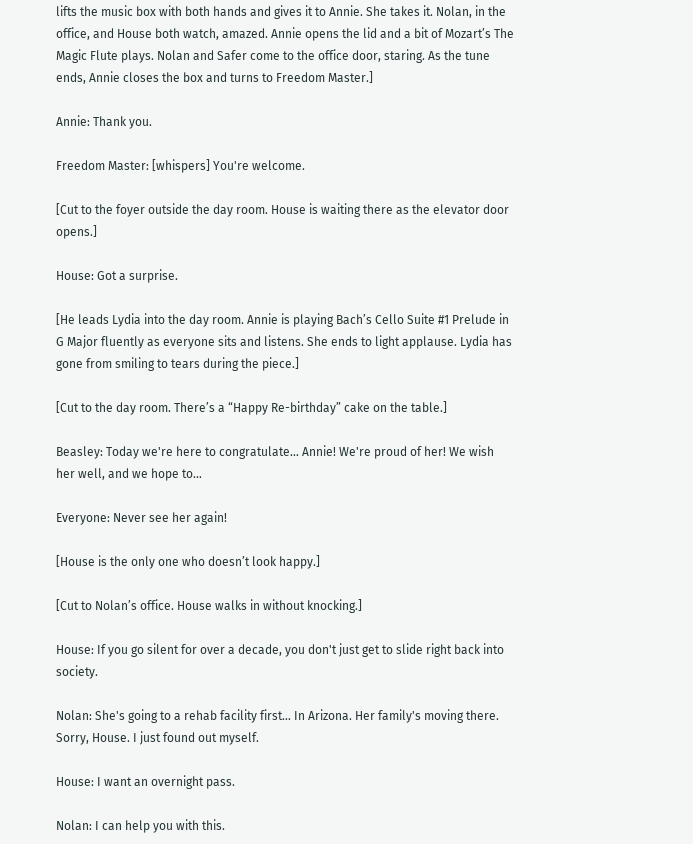lifts the music box with both hands and gives it to Annie. She takes it. Nolan, in the office, and House both watch, amazed. Annie opens the lid and a bit of Mozart’s The Magic Flute plays. Nolan and Safer come to the office door, staring. As the tune ends, Annie closes the box and turns to Freedom Master.]

Annie: Thank you.

Freedom Master: [whispers] You're welcome.

[Cut to the foyer outside the day room. House is waiting there as the elevator door opens.]

House: Got a surprise.

[He leads Lydia into the day room. Annie is playing Bach’s Cello Suite #1 Prelude in G Major fluently as everyone sits and listens. She ends to light applause. Lydia has gone from smiling to tears during the piece.]

[Cut to the day room. There’s a “Happy Re-birthday” cake on the table.]

Beasley: Today we're here to congratulate… Annie! We're proud of her! We wish her well, and we hope to…

Everyone: Never see her again!

[House is the only one who doesn’t look happy.]

[Cut to Nolan’s office. House walks in without knocking.]

House: If you go silent for over a decade, you don't just get to slide right back into society.

Nolan: She's going to a rehab facility first… In Arizona. Her family's moving there. Sorry, House. I just found out myself.

House: I want an overnight pass.

Nolan: I can help you with this.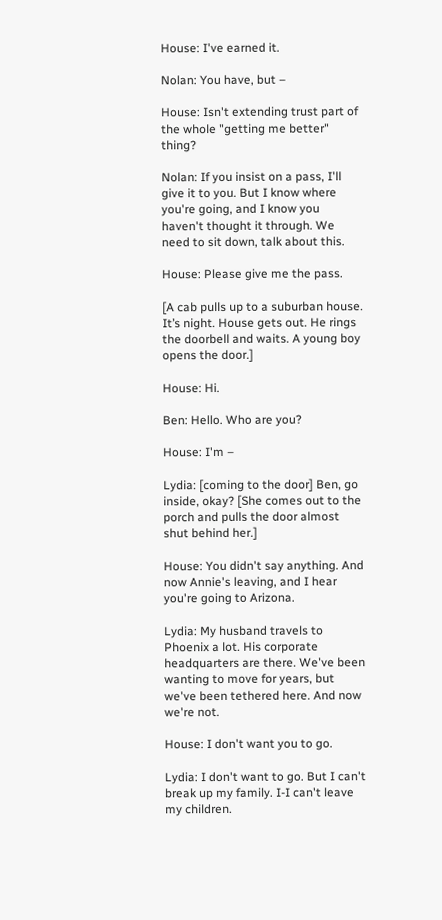House: I've earned it.

Nolan: You have, but –

House: Isn't extending trust part of the whole "getting me better" thing?

Nolan: If you insist on a pass, I'll give it to you. But I know where you're going, and I know you haven't thought it through. We need to sit down, talk about this.

House: Please give me the pass.

[A cab pulls up to a suburban house. It’s night. House gets out. He rings the doorbell and waits. A young boy opens the door.]

House: Hi.

Ben: Hello. Who are you?

House: I'm –

Lydia: [coming to the door] Ben, go inside, okay? [She comes out to the porch and pulls the door almost shut behind her.]

House: You didn't say anything. And now Annie's leaving, and I hear you're going to Arizona.

Lydia: My husband travels to Phoenix a lot. His corporate headquarters are there. We've been wanting to move for years, but we've been tethered here. And now we're not.

House: I don't want you to go.

Lydia: I don't want to go. But I can't break up my family. I-I can't leave my children.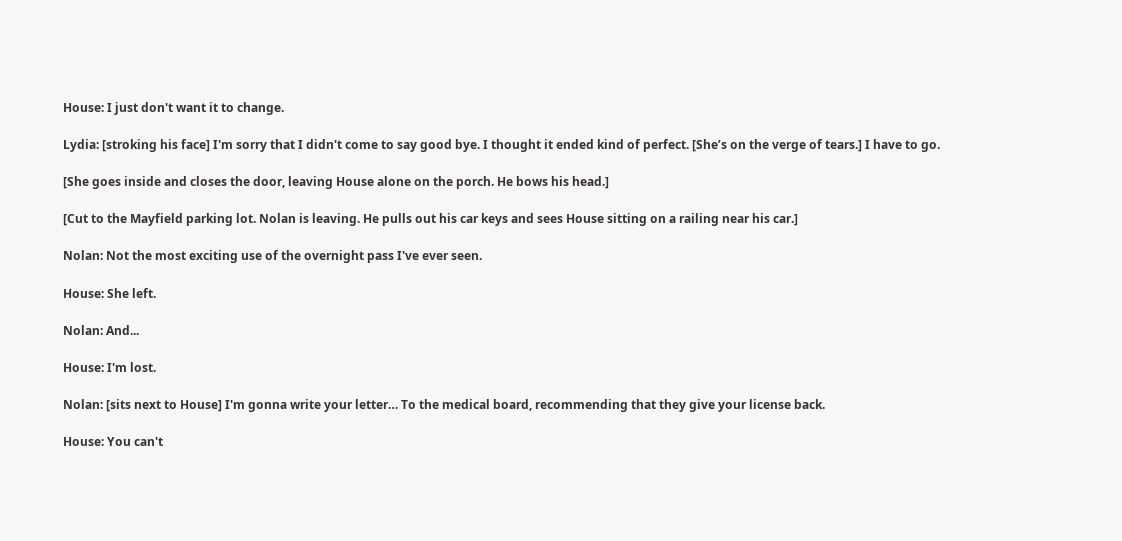House: I just don't want it to change.

Lydia: [stroking his face] I'm sorry that I didn't come to say good bye. I thought it ended kind of perfect. [She’s on the verge of tears.] I have to go.

[She goes inside and closes the door, leaving House alone on the porch. He bows his head.]

[Cut to the Mayfield parking lot. Nolan is leaving. He pulls out his car keys and sees House sitting on a railing near his car.]

Nolan: Not the most exciting use of the overnight pass I've ever seen.

House: She left.

Nolan: And...

House: I'm lost.

Nolan: [sits next to House] I'm gonna write your letter… To the medical board, recommending that they give your license back.

House: You can't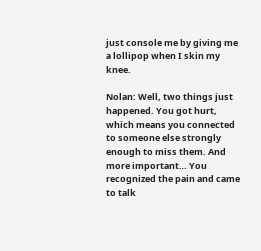just console me by giving me a lollipop when I skin my knee.

Nolan: Well, two things just happened. You got hurt, which means you connected to someone else strongly enough to miss them. And more important… You recognized the pain and came to talk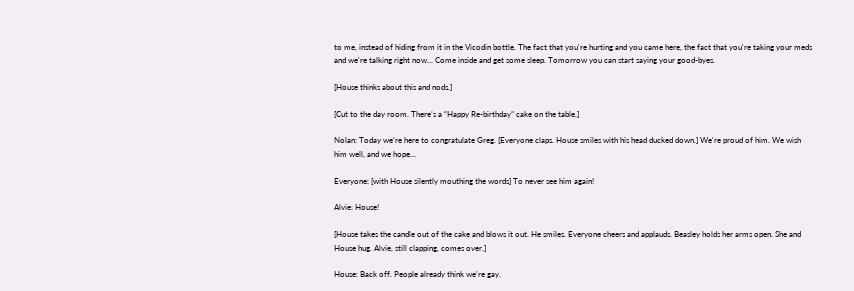to me, instead of hiding from it in the Vicodin bottle. The fact that you're hurting and you came here, the fact that you're taking your meds and we're talking right now… Come inside and get some sleep. Tomorrow you can start saying your good-byes.

[House thinks about this and nods.]

[Cut to the day room. There’s a “Happy Re-birthday” cake on the table.]

Nolan: Today we're here to congratulate Greg. [Everyone claps. House smiles with his head ducked down.] We're proud of him. We wish him well, and we hope…

Everyone: [with House silently mouthing the words] To never see him again!

Alvie: House!

[House takes the candle out of the cake and blows it out. He smiles. Everyone cheers and applauds. Beasley holds her arms open. She and House hug. Alvie, still clapping, comes over.]

House: Back off. People already think we're gay.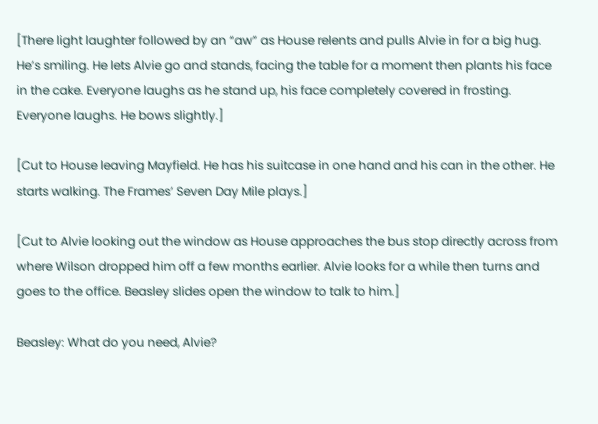[There light laughter followed by an “aw” as House relents and pulls Alvie in for a big hug. He’s smiling. He lets Alvie go and stands, facing the table for a moment then plants his face in the cake. Everyone laughs as he stand up, his face completely covered in frosting. Everyone laughs. He bows slightly.]

[Cut to House leaving Mayfield. He has his suitcase in one hand and his can in the other. He starts walking. The Frames’ Seven Day Mile plays.]

[Cut to Alvie looking out the window as House approaches the bus stop directly across from where Wilson dropped him off a few months earlier. Alvie looks for a while then turns and goes to the office. Beasley slides open the window to talk to him.]

Beasley: What do you need, Alvie?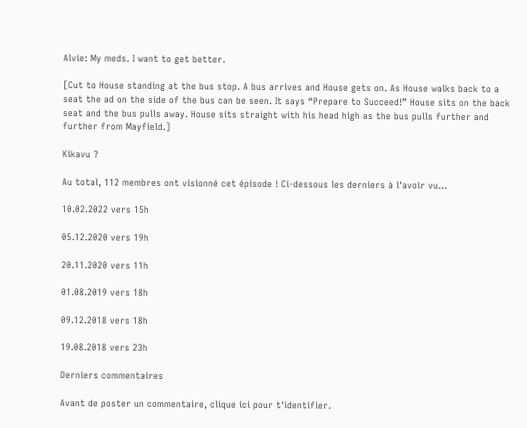Alvie: My meds. I want to get better.

[Cut to House standing at the bus stop. A bus arrives and House gets on. As House walks back to a seat the ad on the side of the bus can be seen. It says “Prepare to Succeed!” House sits on the back seat and the bus pulls away. House sits straight with his head high as the bus pulls further and further from Mayfield.]

Kikavu ?

Au total, 112 membres ont visionné cet épisode ! Ci-dessous les derniers à l'avoir vu...

10.02.2022 vers 15h

05.12.2020 vers 19h

20.11.2020 vers 11h

01.08.2019 vers 18h

09.12.2018 vers 18h

19.08.2018 vers 23h

Derniers commentaires

Avant de poster un commentaire, clique ici pour t'identifier.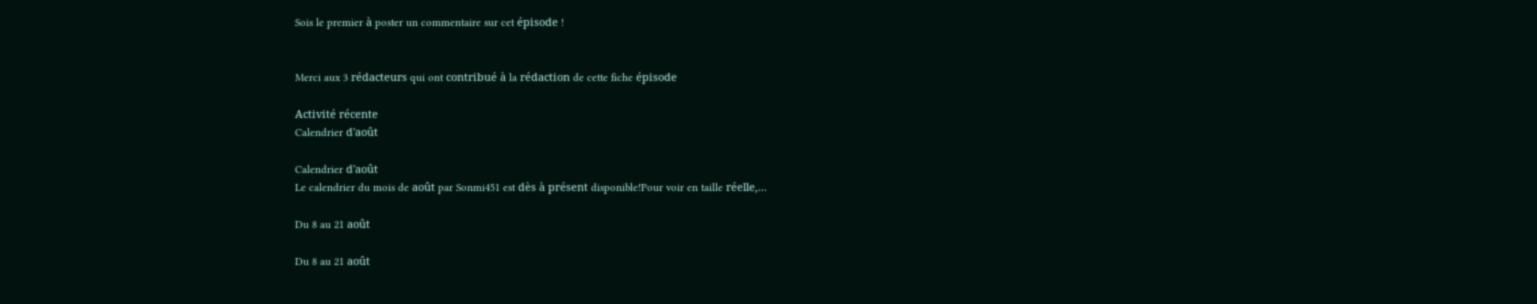Sois le premier à poster un commentaire sur cet épisode !


Merci aux 3 rédacteurs qui ont contribué à la rédaction de cette fiche épisode

Activité récente
Calendrier d'août

Calendrier d'août
Le calendrier du mois de août par Sonmi451 est dès à présent disponible!Pour voir en taille réelle,...

Du 8 au 21 août

Du 8 au 21 août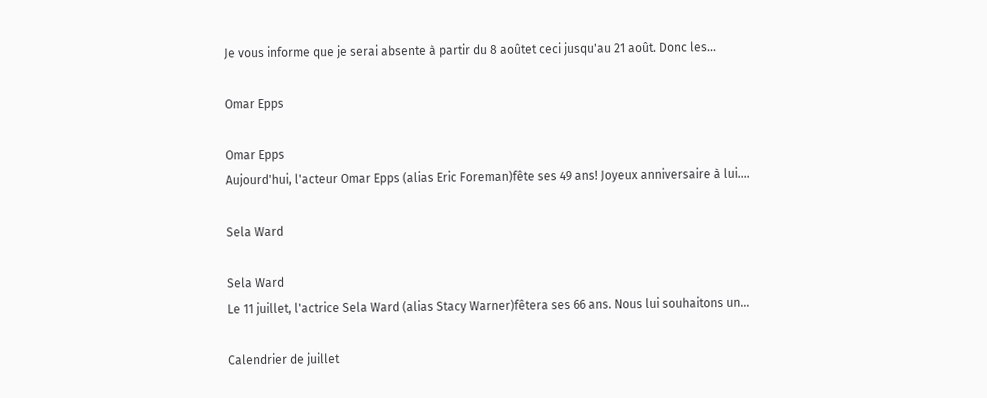Je vous informe que je serai absente à partir du 8 aoûtet ceci jusqu'au 21 août. Donc les...

Omar Epps

Omar Epps
Aujourd'hui, l'acteur Omar Epps (alias Eric Foreman)fête ses 49 ans! Joyeux anniversaire à lui....

Sela Ward

Sela Ward
Le 11 juillet, l'actrice Sela Ward (alias Stacy Warner)fêtera ses 66 ans. Nous lui souhaitons un...

Calendrier de juillet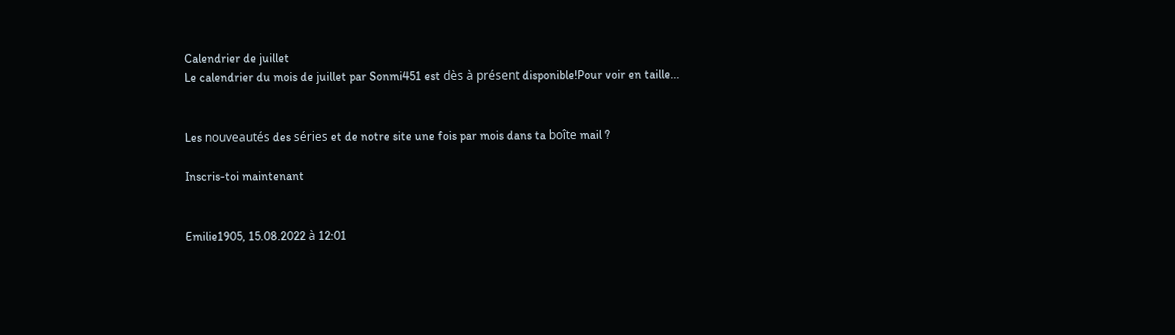Calendrier de juillet
Le calendrier du mois de juillet par Sonmi451 est dès à présent disponible!Pour voir en taille...


Les nouveautés des séries et de notre site une fois par mois dans ta boîte mail ?

Inscris-toi maintenant


Emilie1905, 15.08.2022 à 12:01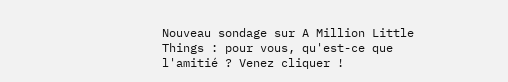Nouveau sondage sur A Million Little Things : pour vous, qu'est-ce que l'amitié ? Venez cliquer !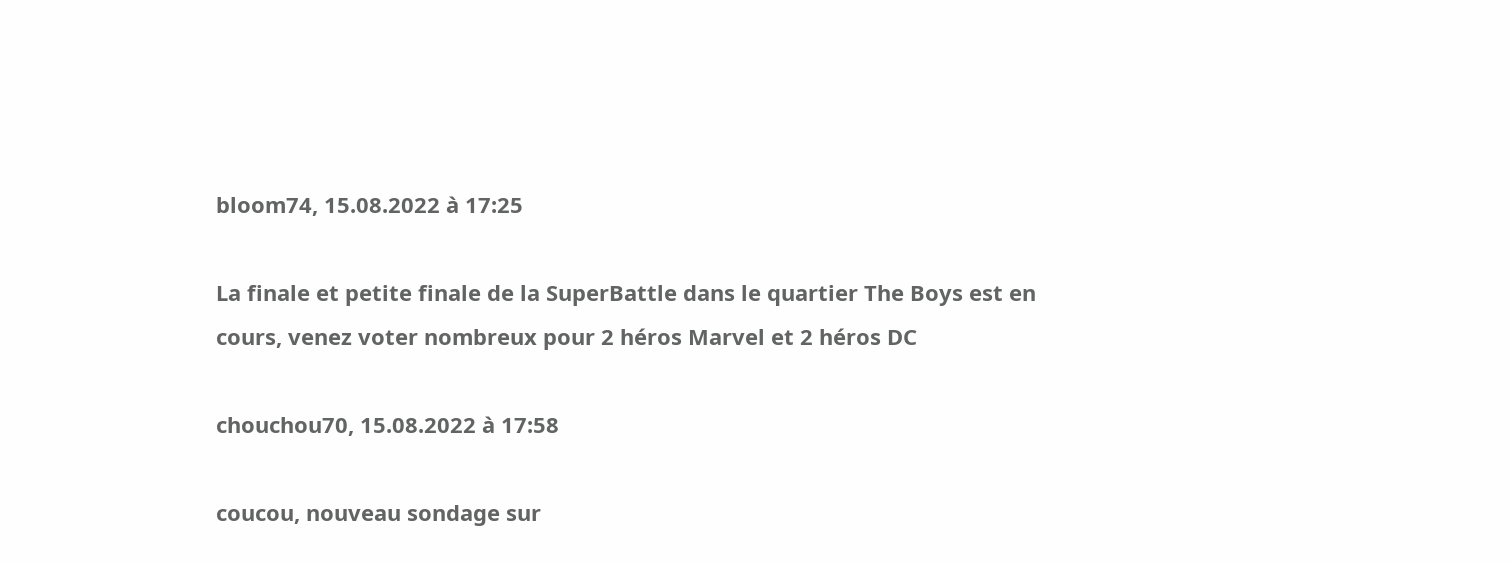bloom74, 15.08.2022 à 17:25

La finale et petite finale de la SuperBattle dans le quartier The Boys est en cours, venez voter nombreux pour 2 héros Marvel et 2 héros DC

chouchou70, 15.08.2022 à 17:58

coucou, nouveau sondage sur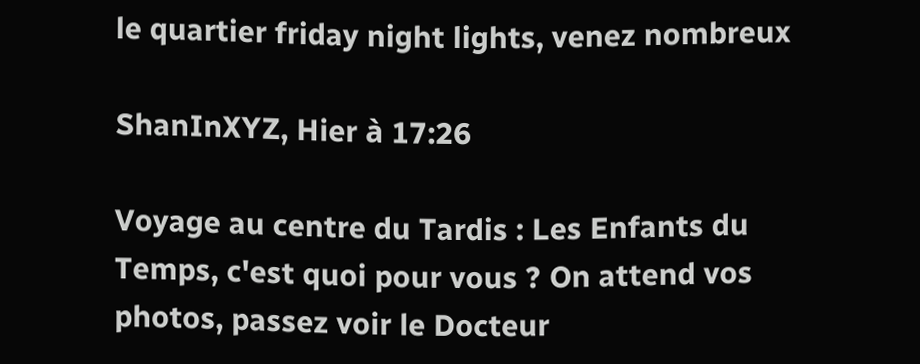le quartier friday night lights, venez nombreux

ShanInXYZ, Hier à 17:26

Voyage au centre du Tardis : Les Enfants du Temps, c'est quoi pour vous ? On attend vos photos, passez voir le Docteur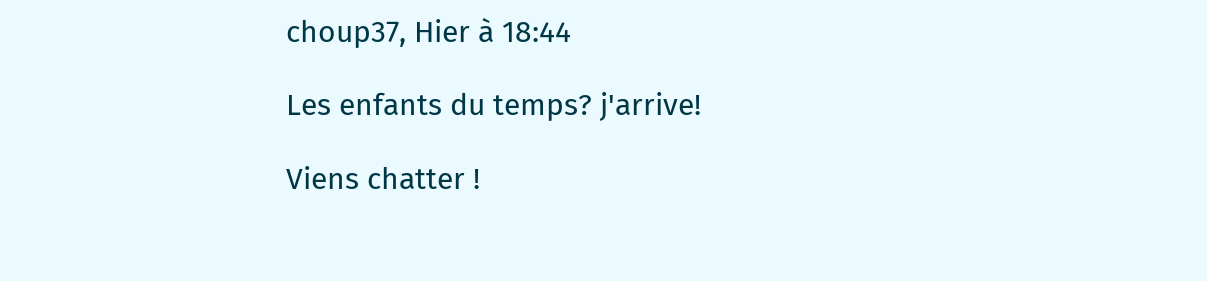choup37, Hier à 18:44

Les enfants du temps? j'arrive!

Viens chatter !